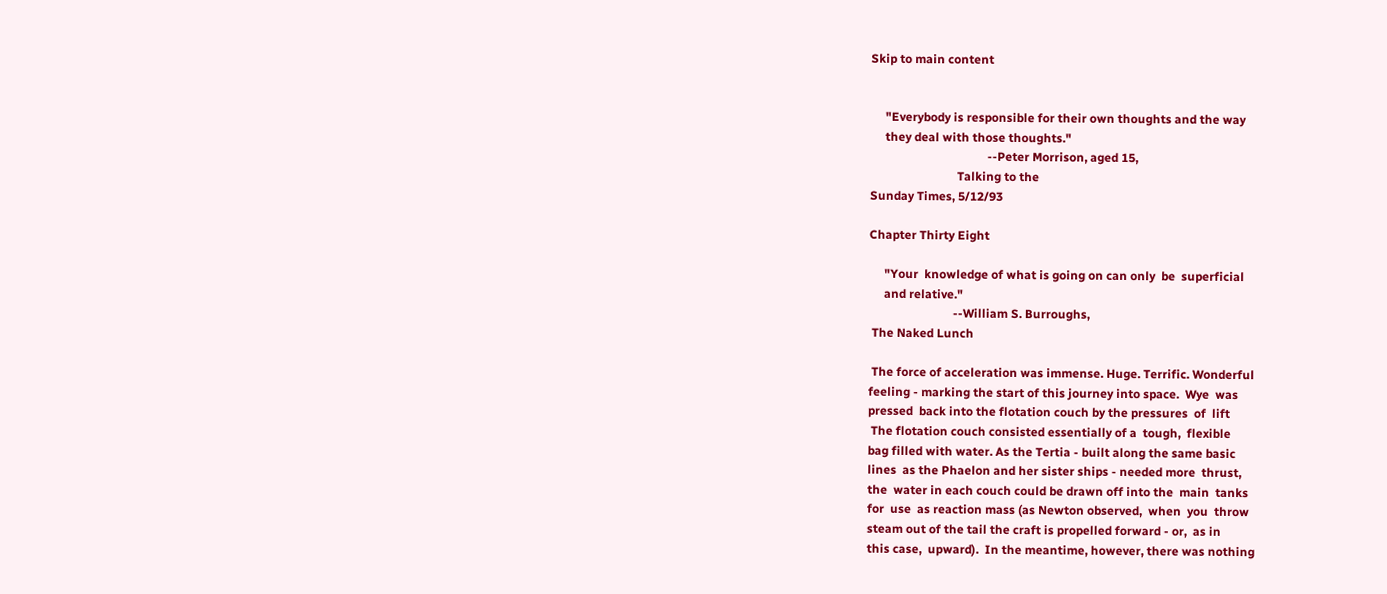Skip to main content


     "Everybody is responsible for their own thoughts and the way
     they deal with those thoughts."
                                       --Peter Morrison, aged 15,
                             Talking to the
Sunday Times, 5/12/93

Chapter Thirty Eight

     "Your  knowledge of what is going on can only  be  superficial
     and relative."
                            --William S. Burroughs,
 The Naked Lunch

 The force of acceleration was immense. Huge. Terrific. Wonderful
feeling - marking the start of this journey into space.  Wye  was
pressed  back into the flotation couch by the pressures  of  lift
 The flotation couch consisted essentially of a  tough,  flexible
bag filled with water. As the Tertia - built along the same basic
lines  as the Phaelon and her sister ships - needed more  thrust,
the  water in each couch could be drawn off into the  main  tanks
for  use  as reaction mass (as Newton observed,  when  you  throw
steam out of the tail the craft is propelled forward - or,  as in
this case,  upward).  In the meantime, however, there was nothing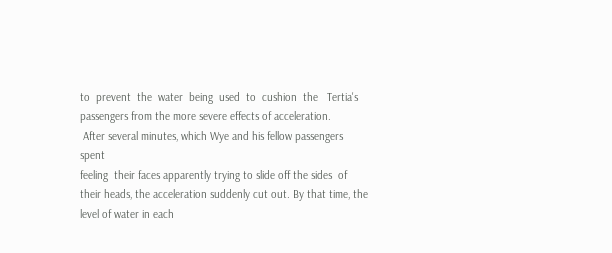to  prevent  the  water  being  used  to  cushion  the   Tertia's
passengers from the more severe effects of acceleration.
 After several minutes, which Wye and his fellow passengers spent
feeling  their faces apparently trying to slide off the sides  of
their heads, the acceleration suddenly cut out. By that time, the
level of water in each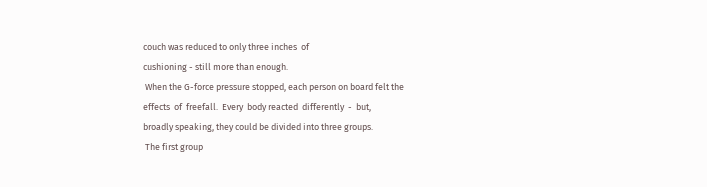couch was reduced to only three inches  of
cushioning - still more than enough.
 When the G-force pressure stopped, each person on board felt the
effects  of  freefall.  Every  body reacted  differently  -  but,
broadly speaking, they could be divided into three groups.
 The first group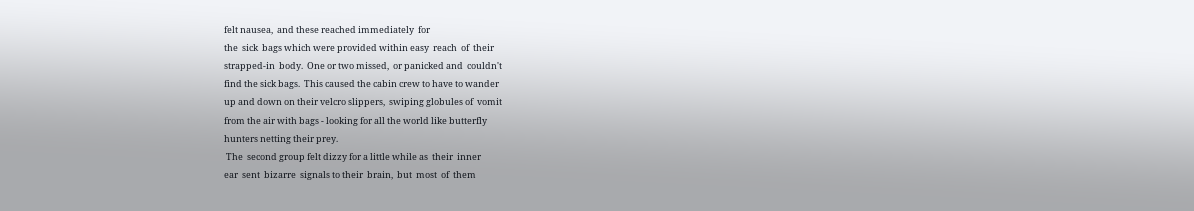felt nausea,  and these reached immediately  for
the  sick  bags which were provided within easy  reach  of  their
strapped-in  body.  One or two missed,  or panicked and  couldn't
find the sick bags.  This caused the cabin crew to have to wander
up and down on their velcro slippers,  swiping globules of  vomit
from the air with bags - looking for all the world like butterfly
hunters netting their prey.
 The  second group felt dizzy for a little while as  their  inner
ear  sent  bizarre  signals to their  brain,  but  most  of  them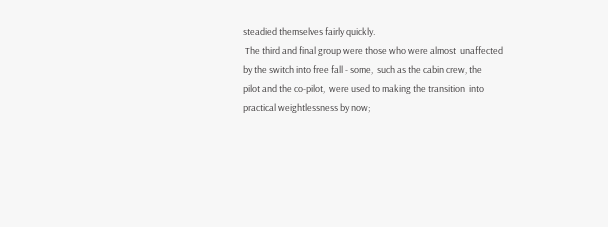steadied themselves fairly quickly.
 The third and final group were those who were almost  unaffected
by the switch into free fall - some,  such as the cabin crew, the
pilot and the co-pilot,  were used to making the transition  into
practical weightlessness by now;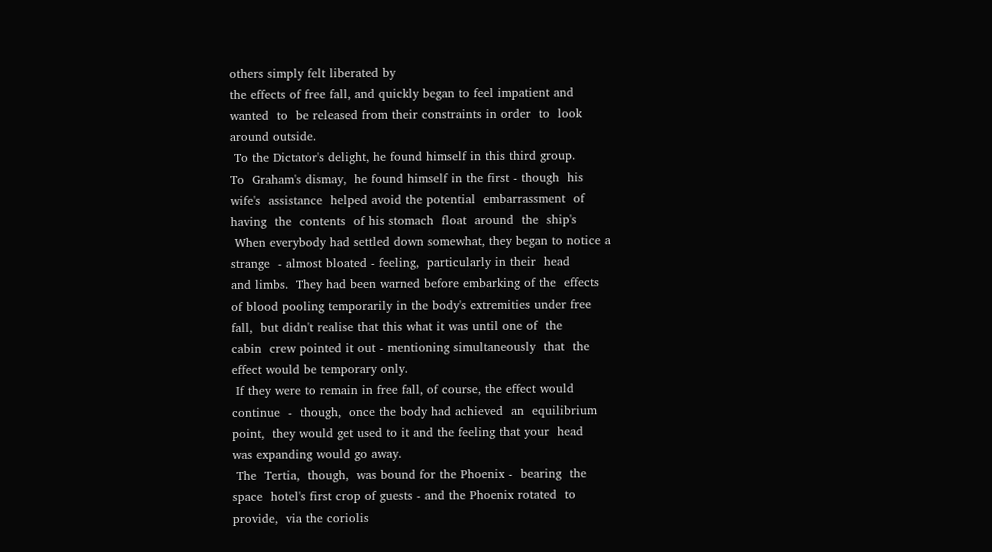others simply felt liberated by
the effects of free fall, and quickly began to feel impatient and
wanted  to  be released from their constraints in order  to  look
around outside.
 To the Dictator's delight, he found himself in this third group.
To  Graham's dismay,  he found himself in the first - though  his
wife's  assistance  helped avoid the potential  embarrassment  of
having  the  contents  of his stomach  float  around  the  ship's
 When everybody had settled down somewhat, they began to notice a
strange  - almost bloated - feeling,  particularly in their  head
and limbs.  They had been warned before embarking of the  effects
of blood pooling temporarily in the body's extremities under free
fall,  but didn't realise that this what it was until one of  the
cabin  crew pointed it out - mentioning simultaneously  that  the
effect would be temporary only.
 If they were to remain in free fall, of course, the effect would
continue  -  though,  once the body had achieved  an  equilibrium
point,  they would get used to it and the feeling that your  head
was expanding would go away.
 The  Tertia,  though,  was bound for the Phoenix -  bearing  the
space  hotel's first crop of guests - and the Phoenix rotated  to
provide,  via the coriolis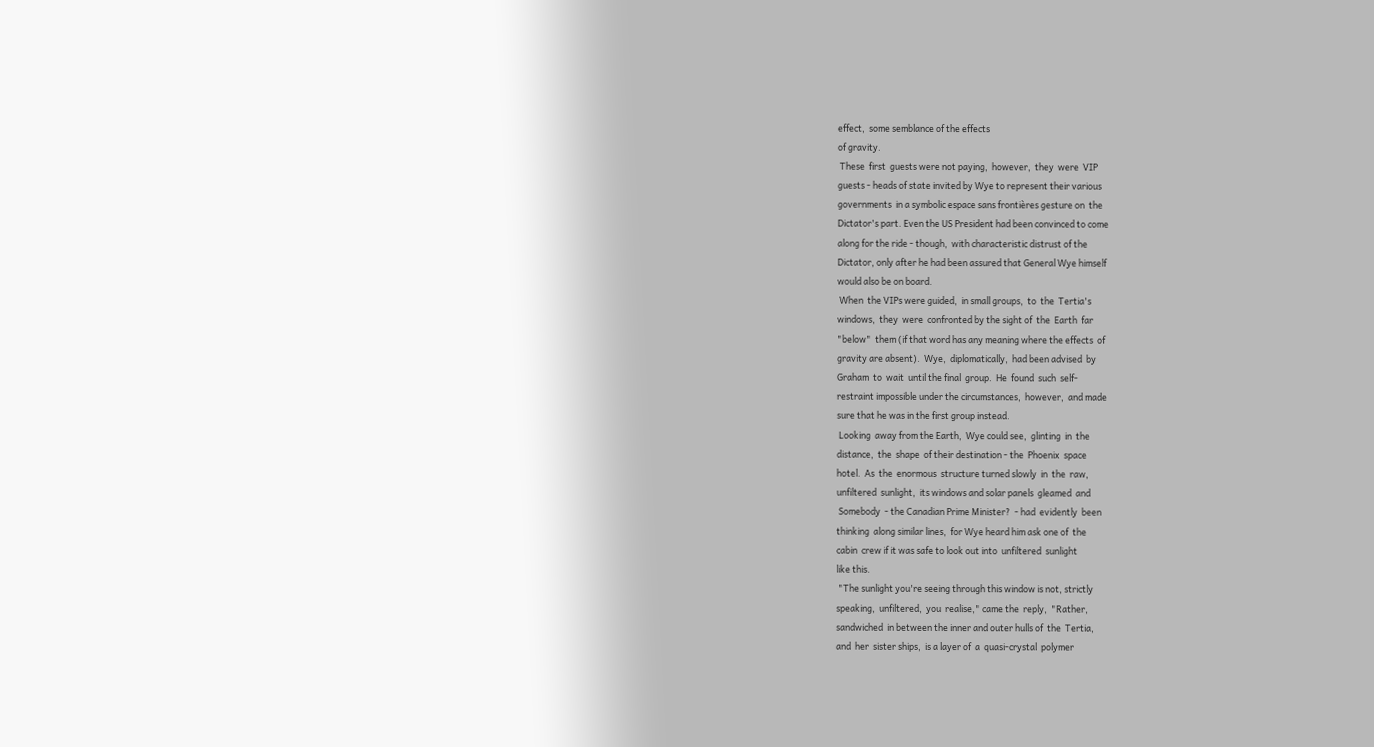effect,  some semblance of the effects
of gravity.
 These  first  guests were not paying,  however,  they  were  VIP
guests - heads of state invited by Wye to represent their various
governments  in a symbolic espace sans frontières gesture on  the
Dictator's part. Even the US President had been convinced to come
along for the ride - though,  with characteristic distrust of the
Dictator, only after he had been assured that General Wye himself
would also be on board.
 When  the VIPs were guided,  in small groups,  to  the  Tertia's
windows,  they  were  confronted by the sight of  the  Earth  far
"below"  them (if that word has any meaning where the effects  of
gravity are absent).  Wye,  diplomatically,  had been advised  by
Graham  to  wait  until the final  group.  He  found  such  self-
restraint impossible under the circumstances,  however,  and made
sure that he was in the first group instead.
 Looking  away from the Earth,  Wye could see,  glinting  in  the
distance,  the  shape  of their destination - the  Phoenix  space
hotel.  As  the  enormous  structure turned slowly  in  the  raw,
unfiltered  sunlight,  its windows and solar panels  gleamed  and
 Somebody  - the Canadian Prime Minister?  - had  evidently  been
thinking  along similar lines,  for Wye heard him ask one of  the
cabin  crew if it was safe to look out into  unfiltered  sunlight
like this.
 "The sunlight you're seeing through this window is not, strictly
speaking,  unfiltered,  you  realise," came the  reply,  "Rather,
sandwiched  in between the inner and outer hulls of  the  Tertia,
and  her  sister ships,  is a layer of  a  quasi-crystal  polymer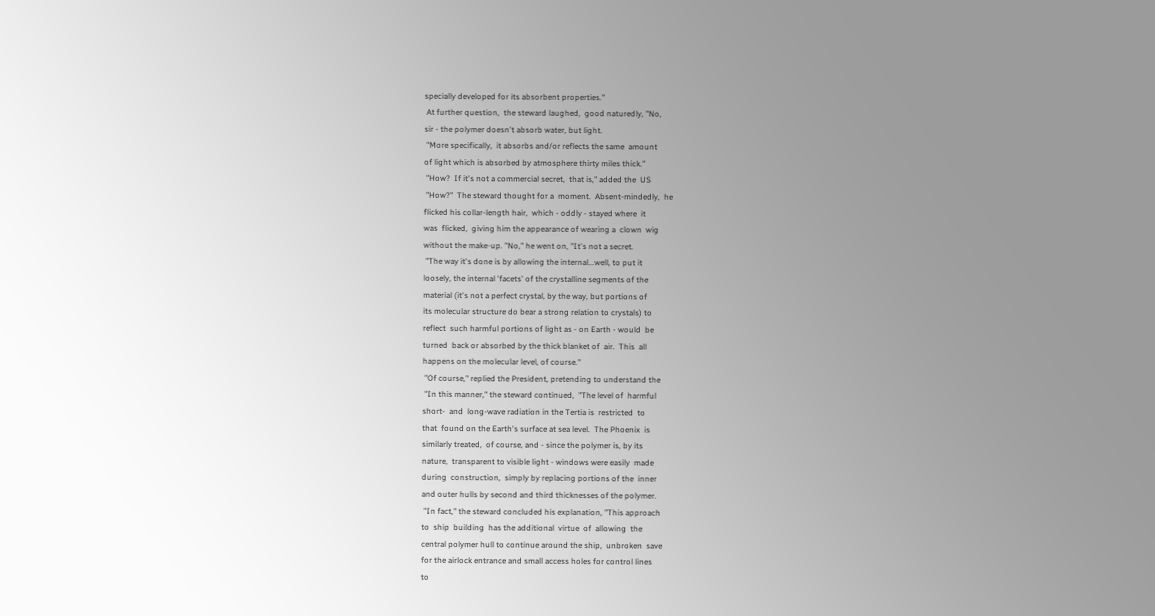specially developed for its absorbent properties."
 At further question,  the steward laughed,  good naturedly, "No,
sir - the polymer doesn't absorb water, but light.
 "More specifically,  it absorbs and/or reflects the same  amount
of light which is absorbed by atmosphere thirty miles thick."
 "How?  If it's not a commercial secret,  that is," added the  US
 "How?"  The steward thought for a  moment.  Absent-mindedly,  he
flicked his collar-length hair,  which - oddly - stayed where  it
was  flicked,  giving him the appearance of wearing a  clown  wig
without the make-up. "No," he went on, "It's not a secret.
 "The way it's done is by allowing the internal...well, to put it
loosely, the internal 'facets' of the crystalline segments of the
material (it's not a perfect crystal, by the way, but portions of
its molecular structure do bear a strong relation to crystals) to
reflect  such harmful portions of light as - on Earth - would  be
turned  back or absorbed by the thick blanket of  air.  This  all
happens on the molecular level, of course."
 "Of course," replied the President, pretending to understand the
 "In this manner," the steward continued,  "The level of  harmful
short-  and  long-wave radiation in the Tertia is  restricted  to
that  found on the Earth's surface at sea level.  The Phoenix  is
similarly treated,  of course, and - since the polymer is, by its
nature,  transparent to visible light - windows were easily  made
during  construction,  simply by replacing portions of the  inner
and outer hulls by second and third thicknesses of the polymer.
 "In fact," the steward concluded his explanation, "This approach
to  ship  building  has the additional  virtue  of  allowing  the
central polymer hull to continue around the ship,  unbroken  save
for the airlock entrance and small access holes for control lines
to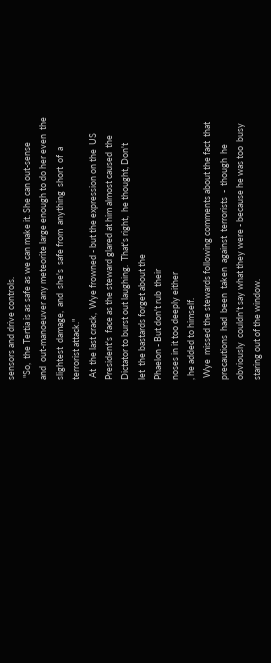sensors and drive controls.
 "So,  the Tertia is as safe as we can make it. She can out-sense
and  out-manoeuver any meteorite large enough to do her even  the
slightest  damage,  and  she's  safe from  anything  short  of  a
terrorist attack."
 At  the last crack,  Wye frowned - but the expression on the  US
President's  face as the steward glared at him almost caused  the
Dictator to burst out laughing.  That's right,  he thought, Don't
let  the bastards forget about the
Phaelon - But don't rub  their
noses in it too deeply either
, he added to himself.
 Wye  missed the stewards following comments about the fact  that
precautions  had  been  taken  against  terrorists  -  though  he
obviously  couldn't say what they were - because he was too  busy
staring out of the window.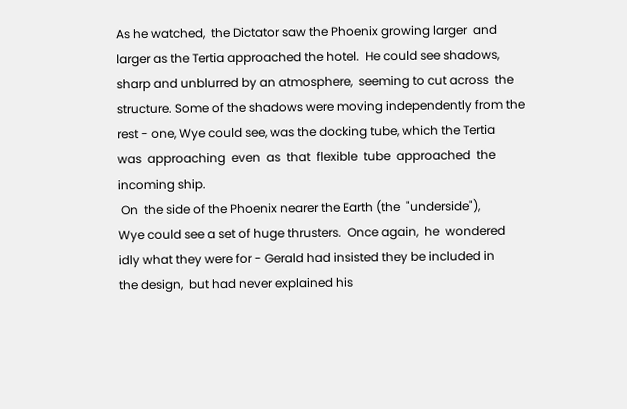As he watched,  the Dictator saw the Phoenix growing larger  and
larger as the Tertia approached the hotel.  He could see shadows,
sharp and unblurred by an atmosphere,  seeming to cut across  the
structure. Some of the shadows were moving independently from the
rest - one, Wye could see, was the docking tube, which the Tertia
was  approaching  even  as  that  flexible  tube  approached  the
incoming ship.
 On  the side of the Phoenix nearer the Earth (the  "underside"),
Wye could see a set of huge thrusters.  Once again,  he  wondered
idly what they were for - Gerald had insisted they be included in
the design,  but had never explained his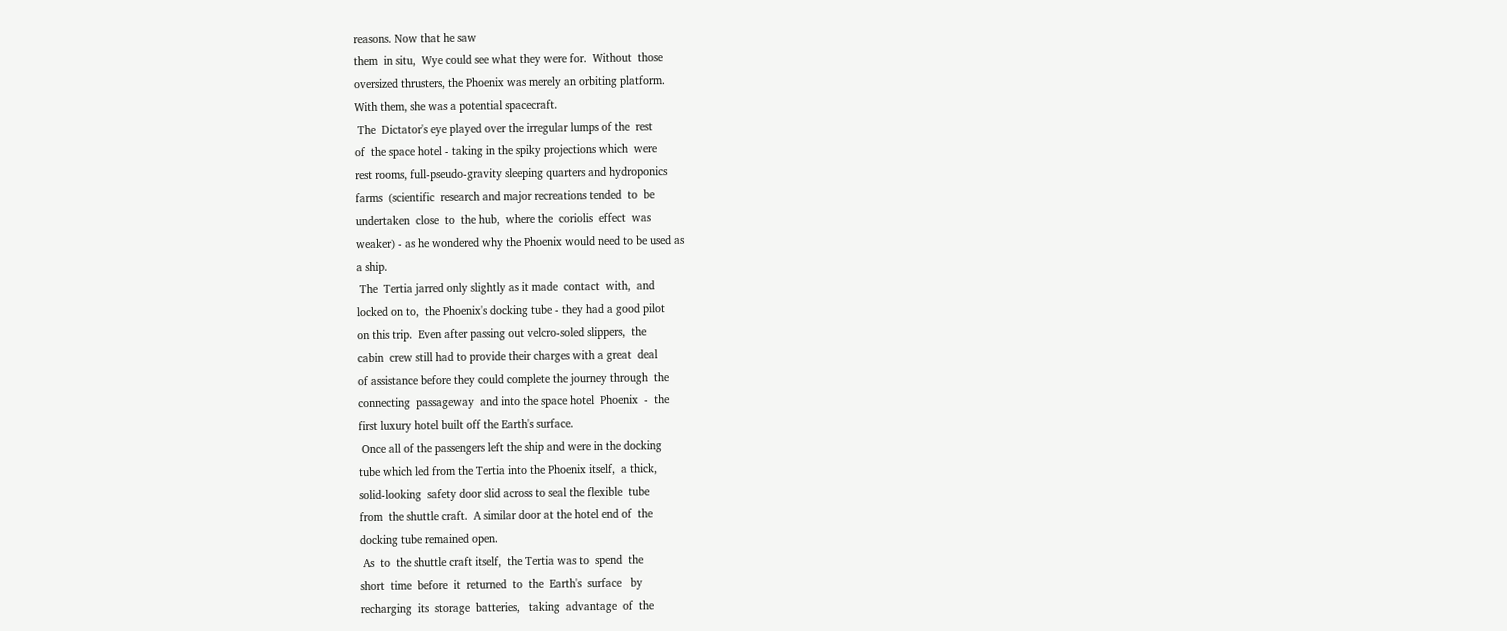reasons. Now that he saw
them  in situ,  Wye could see what they were for.  Without  those
oversized thrusters, the Phoenix was merely an orbiting platform.
With them, she was a potential spacecraft.
 The  Dictator's eye played over the irregular lumps of the  rest
of  the space hotel - taking in the spiky projections which  were
rest rooms, full-pseudo-gravity sleeping quarters and hydroponics
farms  (scientific  research and major recreations tended  to  be
undertaken  close  to  the hub,  where the  coriolis  effect  was
weaker) - as he wondered why the Phoenix would need to be used as
a ship.
 The  Tertia jarred only slightly as it made  contact  with,  and
locked on to,  the Phoenix's docking tube - they had a good pilot
on this trip.  Even after passing out velcro-soled slippers,  the
cabin  crew still had to provide their charges with a great  deal
of assistance before they could complete the journey through  the
connecting  passageway  and into the space hotel  Phoenix  -  the
first luxury hotel built off the Earth's surface.
 Once all of the passengers left the ship and were in the docking
tube which led from the Tertia into the Phoenix itself,  a thick,
solid-looking  safety door slid across to seal the flexible  tube
from  the shuttle craft.  A similar door at the hotel end of  the
docking tube remained open.
 As  to  the shuttle craft itself,  the Tertia was to  spend  the
short  time  before  it  returned  to  the  Earth's  surface   by
recharging  its  storage  batteries,   taking  advantage  of  the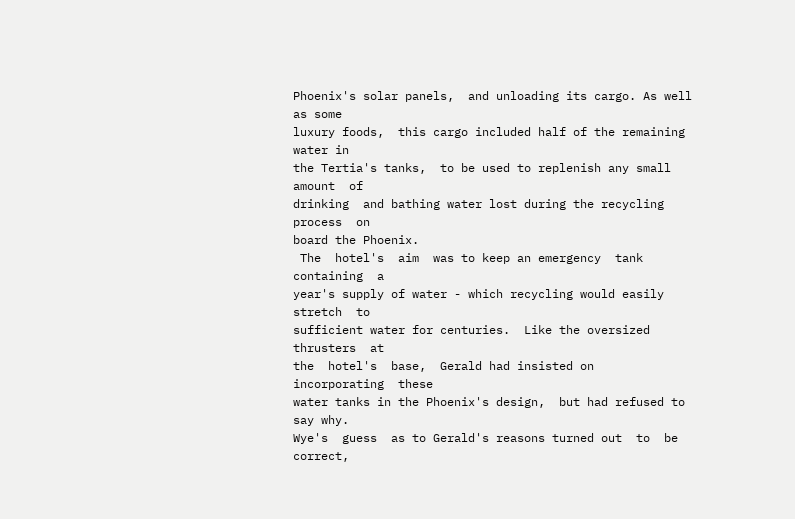Phoenix's solar panels,  and unloading its cargo. As well as some
luxury foods,  this cargo included half of the remaining water in
the Tertia's tanks,  to be used to replenish any small amount  of
drinking  and bathing water lost during the recycling process  on
board the Phoenix.
 The  hotel's  aim  was to keep an emergency  tank  containing  a
year's supply of water - which recycling would easily stretch  to
sufficient water for centuries.  Like the oversized thrusters  at
the  hotel's  base,  Gerald had insisted on  incorporating  these
water tanks in the Phoenix's design,  but had refused to say why.
Wye's  guess  as to Gerald's reasons turned out  to  be  correct,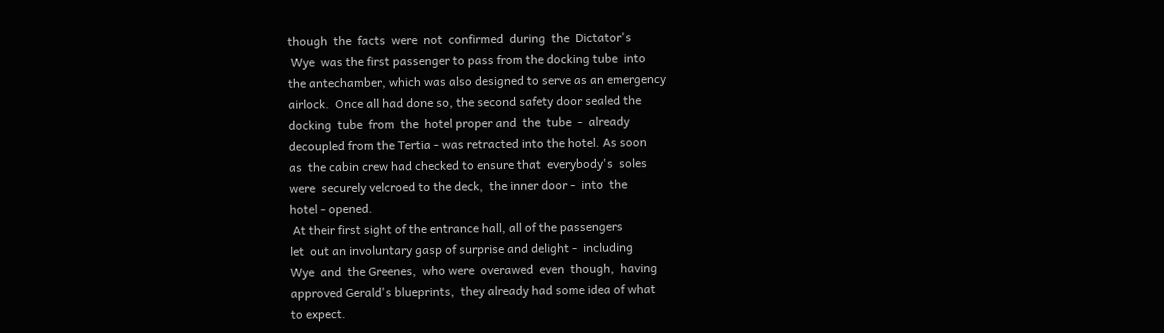though  the  facts  were  not  confirmed  during  the  Dictator's
 Wye  was the first passenger to pass from the docking tube  into
the antechamber, which was also designed to serve as an emergency
airlock.  Once all had done so, the second safety door sealed the
docking  tube  from  the  hotel proper and  the  tube  -  already
decoupled from the Tertia - was retracted into the hotel. As soon
as  the cabin crew had checked to ensure that  everybody's  soles
were  securely velcroed to the deck,  the inner door -  into  the
hotel - opened.
 At their first sight of the entrance hall, all of the passengers
let  out an involuntary gasp of surprise and delight -  including
Wye  and  the Greenes,  who were  overawed  even  though,  having
approved Gerald's blueprints,  they already had some idea of what
to expect.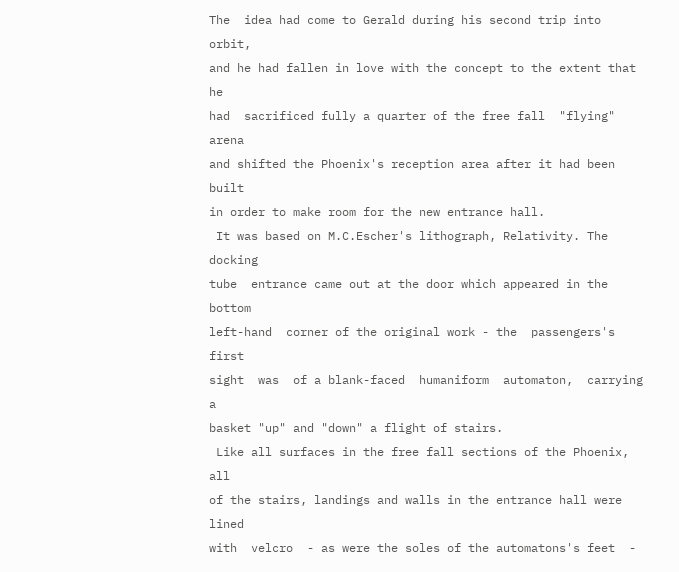The  idea had come to Gerald during his second trip into  orbit,
and he had fallen in love with the concept to the extent that  he
had  sacrificed fully a quarter of the free fall  "flying"  arena
and shifted the Phoenix's reception area after it had been  built
in order to make room for the new entrance hall.
 It was based on M.C.Escher's lithograph, Relativity. The docking
tube  entrance came out at the door which appeared in the  bottom
left-hand  corner of the original work - the  passengers's  first
sight  was  of a blank-faced  humaniform  automaton,  carrying  a
basket "up" and "down" a flight of stairs.
 Like all surfaces in the free fall sections of the Phoenix,  all
of the stairs, landings and walls in the entrance hall were lined
with  velcro  - as were the soles of the automatons's feet  -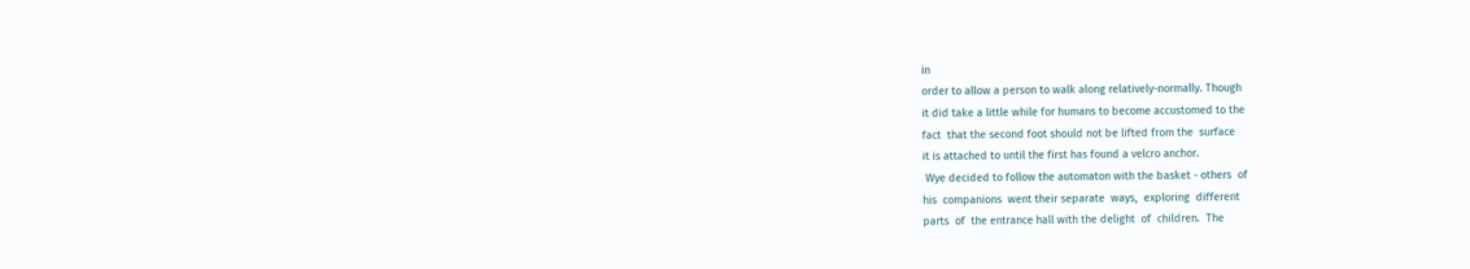in
order to allow a person to walk along relatively-normally. Though
it did take a little while for humans to become accustomed to the
fact  that the second foot should not be lifted from the  surface
it is attached to until the first has found a velcro anchor.
 Wye decided to follow the automaton with the basket - others  of
his  companions  went their separate  ways,  exploring  different
parts  of  the entrance hall with the delight  of  children.  The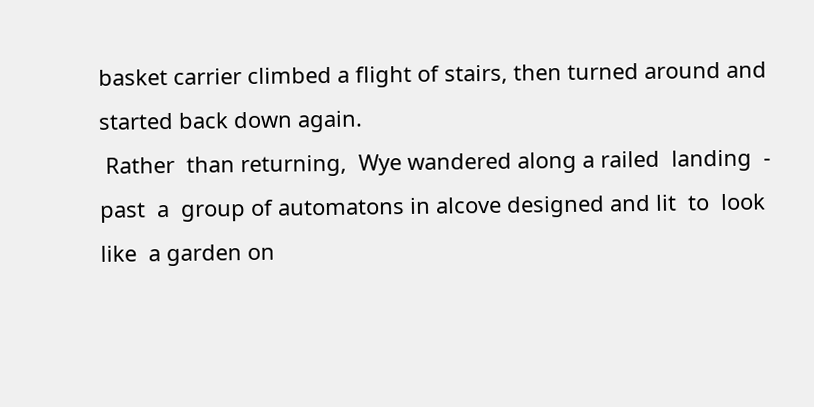basket carrier climbed a flight of stairs, then turned around and
started back down again.
 Rather  than returning,  Wye wandered along a railed  landing  -
past  a  group of automatons in alcove designed and lit  to  look
like  a garden on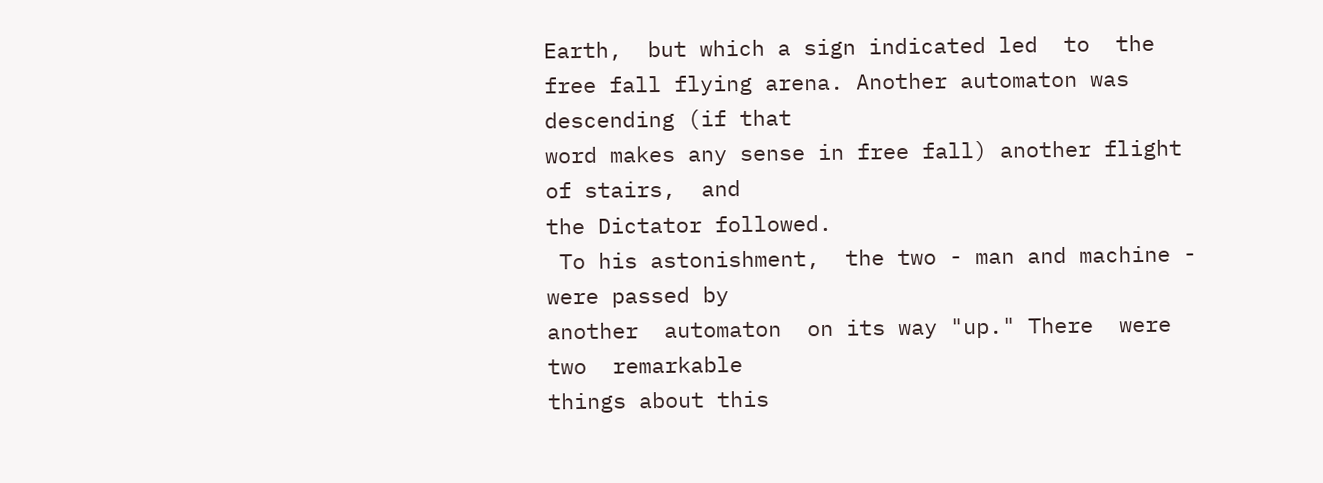Earth,  but which a sign indicated led  to  the
free fall flying arena. Another automaton was descending (if that
word makes any sense in free fall) another flight of stairs,  and
the Dictator followed.
 To his astonishment,  the two - man and machine - were passed by
another  automaton  on its way "up." There  were  two  remarkable
things about this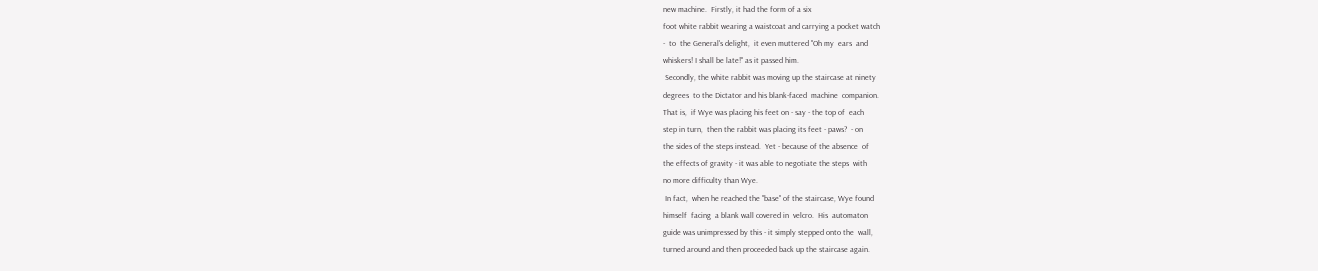new machine.  Firstly, it had the form of a six
foot white rabbit wearing a waistcoat and carrying a pocket watch
-  to  the General's delight,  it even muttered "Oh my  ears  and
whiskers! I shall be late!" as it passed him.
 Secondly, the white rabbit was moving up the staircase at ninety
degrees  to the Dictator and his blank-faced  machine  companion.
That is,  if Wye was placing his feet on - say - the top of  each
step in turn,  then the rabbit was placing its feet - paws?  - on
the sides of the steps instead.  Yet - because of the absence  of
the effects of gravity - it was able to negotiate the steps  with
no more difficulty than Wye.
 In fact,  when he reached the "base" of the staircase, Wye found
himself  facing  a blank wall covered in  velcro.  His  automaton
guide was unimpressed by this - it simply stepped onto the  wall,
turned around and then proceeded back up the staircase again.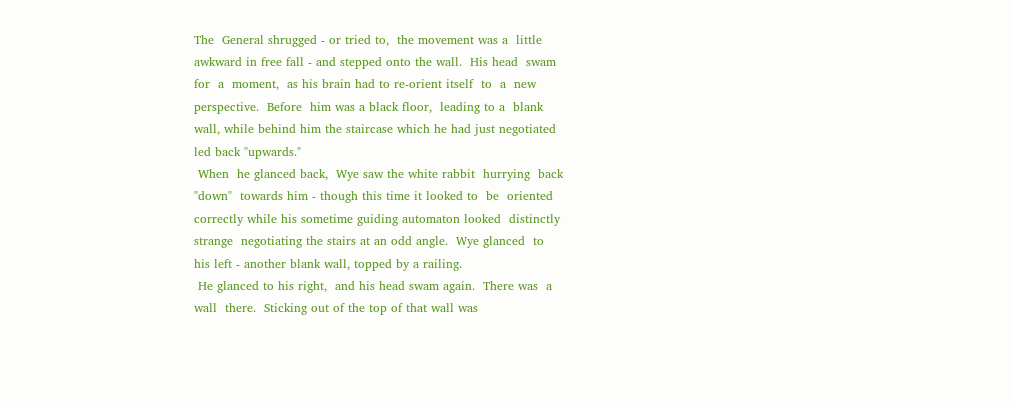The  General shrugged - or tried to,  the movement was a  little
awkward in free fall - and stepped onto the wall.  His head  swam
for  a  moment,  as his brain had to re-orient itself  to  a  new
perspective.  Before  him was a black floor,  leading to a  blank
wall, while behind him the staircase which he had just negotiated
led back "upwards."
 When  he glanced back,  Wye saw the white rabbit  hurrying  back
"down"  towards him - though this time it looked to  be  oriented
correctly while his sometime guiding automaton looked  distinctly
strange  negotiating the stairs at an odd angle.  Wye glanced  to
his left - another blank wall, topped by a railing.
 He glanced to his right,  and his head swam again.  There was  a
wall  there.  Sticking out of the top of that wall was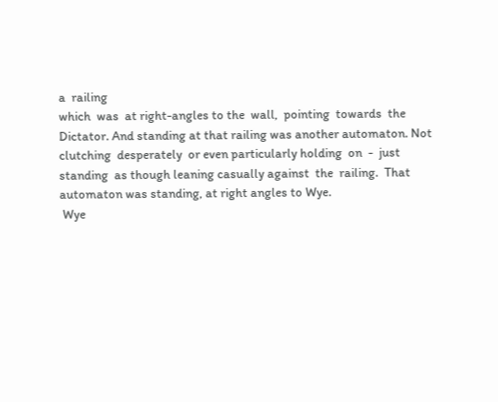a  railing
which  was  at right-angles to the  wall,  pointing  towards  the
Dictator. And standing at that railing was another automaton. Not
clutching  desperately  or even particularly holding  on  -  just
standing  as though leaning casually against  the  railing.  That
automaton was standing, at right angles to Wye.
 Wye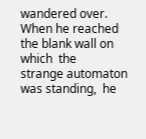wandered over.  When he reached the blank wall on which  the
strange automaton was standing,  he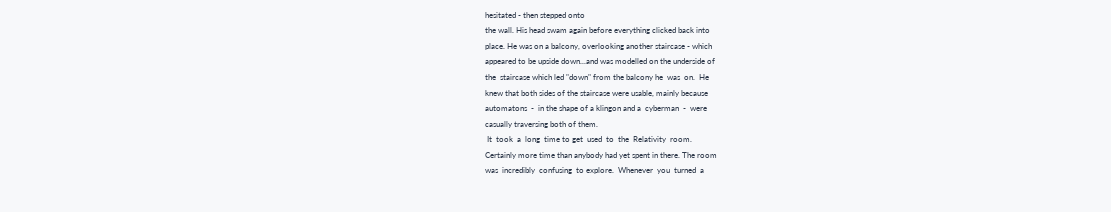hesitated - then stepped onto
the wall. His head swam again before everything clicked back into
place. He was on a balcony, overlooking another staircase - which
appeared to be upside down...and was modelled on the underside of
the  staircase which led "down" from the balcony he  was  on.  He
knew that both sides of the staircase were usable, mainly because
automatons  -  in the shape of a klingon and a  cyberman  -  were
casually traversing both of them.
 It  took  a  long  time to get  used  to  the  Relativity  room.
Certainly more time than anybody had yet spent in there. The room
was  incredibly  confusing  to explore.  Whenever  you  turned  a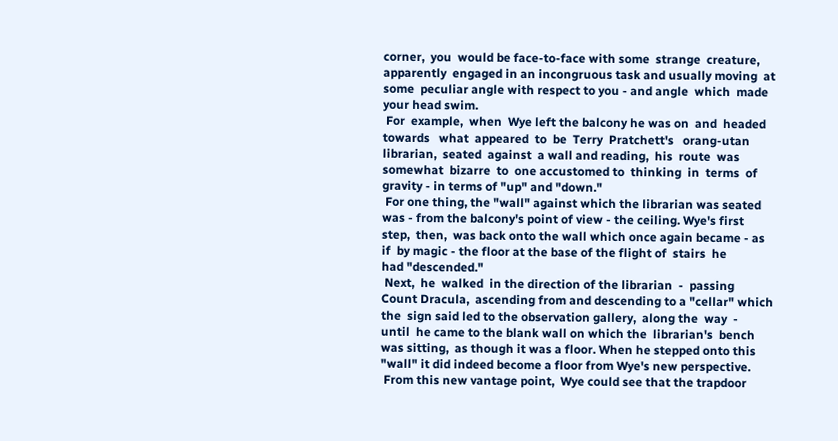corner,  you  would be face-to-face with some  strange  creature,
apparently  engaged in an incongruous task and usually moving  at
some  peculiar angle with respect to you - and angle  which  made
your head swim.
 For  example,  when  Wye left the balcony he was on  and  headed
towards   what  appeared  to  be  Terry  Pratchett's   orang-utan
librarian,  seated  against  a wall and reading,  his  route  was
somewhat  bizarre  to  one accustomed to  thinking  in  terms  of
gravity - in terms of "up" and "down."
 For one thing, the "wall" against which the librarian was seated
was - from the balcony's point of view - the ceiling. Wye's first
step,  then,  was back onto the wall which once again became - as
if  by magic - the floor at the base of the flight of  stairs  he
had "descended."
 Next,  he  walked  in the direction of the librarian  -  passing
Count Dracula,  ascending from and descending to a "cellar" which
the  sign said led to the observation gallery,  along the  way  -
until  he came to the blank wall on which the  librarian's  bench
was sitting,  as though it was a floor. When he stepped onto this
"wall" it did indeed become a floor from Wye's new perspective.
 From this new vantage point,  Wye could see that the trapdoor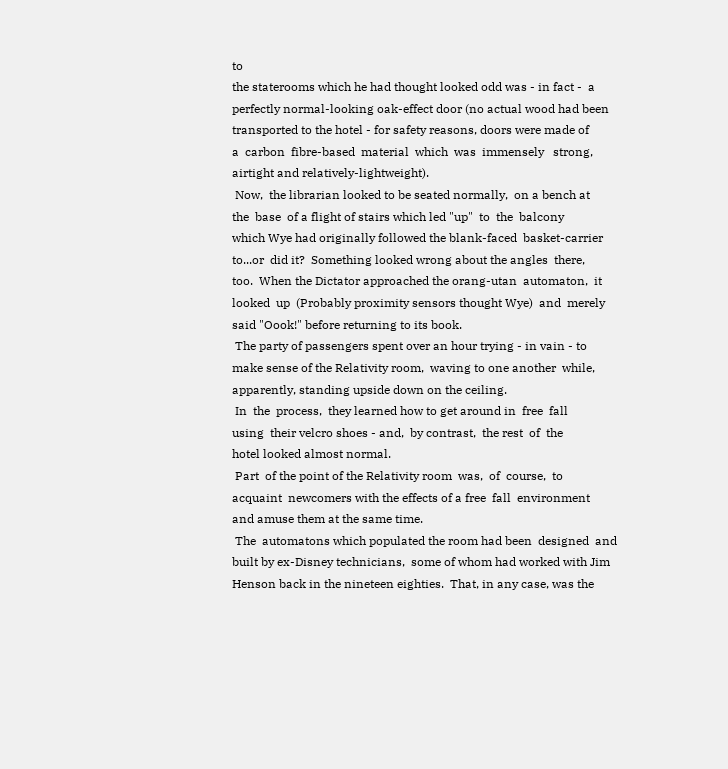to
the staterooms which he had thought looked odd was - in fact -  a
perfectly normal-looking oak-effect door (no actual wood had been
transported to the hotel - for safety reasons, doors were made of
a  carbon  fibre-based  material  which  was  immensely   strong,
airtight and relatively-lightweight).
 Now,  the librarian looked to be seated normally,  on a bench at
the  base  of a flight of stairs which led "up"  to  the  balcony
which Wye had originally followed the blank-faced  basket-carrier
to...or  did it?  Something looked wrong about the angles  there,
too.  When the Dictator approached the orang-utan  automaton,  it
looked  up  (Probably proximity sensors thought Wye)  and  merely
said "Oook!" before returning to its book.
 The party of passengers spent over an hour trying - in vain - to
make sense of the Relativity room,  waving to one another  while,
apparently, standing upside down on the ceiling.
 In  the  process,  they learned how to get around in  free  fall
using  their velcro shoes - and,  by contrast,  the rest  of  the
hotel looked almost normal.
 Part  of the point of the Relativity room  was,  of  course,  to
acquaint  newcomers with the effects of a free  fall  environment
and amuse them at the same time.
 The  automatons which populated the room had been  designed  and
built by ex-Disney technicians,  some of whom had worked with Jim
Henson back in the nineteen eighties.  That, in any case, was the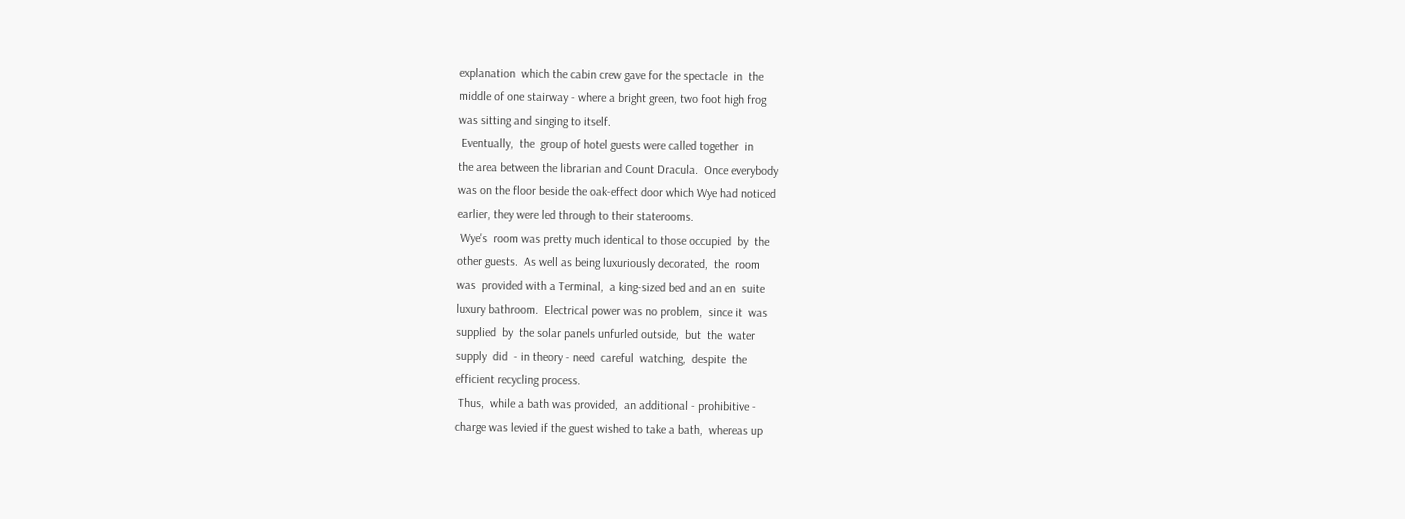explanation  which the cabin crew gave for the spectacle  in  the
middle of one stairway - where a bright green, two foot high frog
was sitting and singing to itself.
 Eventually,  the  group of hotel guests were called together  in
the area between the librarian and Count Dracula.  Once everybody
was on the floor beside the oak-effect door which Wye had noticed
earlier, they were led through to their staterooms.
 Wye's  room was pretty much identical to those occupied  by  the
other guests.  As well as being luxuriously decorated,  the  room
was  provided with a Terminal,  a king-sized bed and an en  suite
luxury bathroom.  Electrical power was no problem,  since it  was
supplied  by  the solar panels unfurled outside,  but  the  water
supply  did  - in theory - need  careful  watching,  despite  the
efficient recycling process.
 Thus,  while a bath was provided,  an additional - prohibitive -
charge was levied if the guest wished to take a bath,  whereas up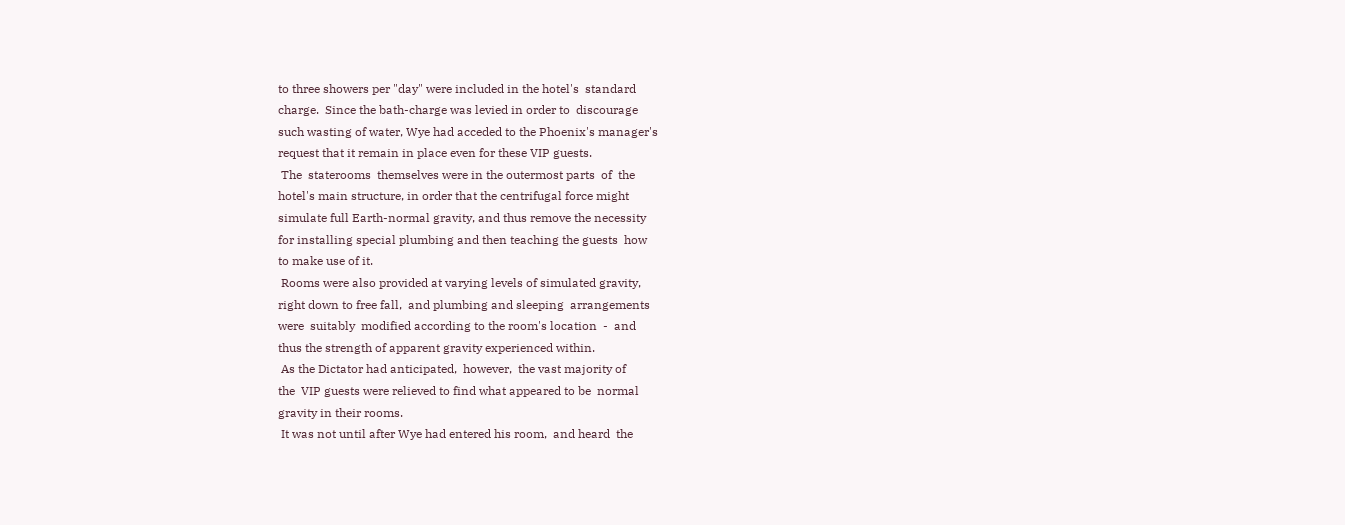to three showers per "day" were included in the hotel's  standard
charge.  Since the bath-charge was levied in order to  discourage
such wasting of water, Wye had acceded to the Phoenix's manager's
request that it remain in place even for these VIP guests.
 The  staterooms  themselves were in the outermost parts  of  the
hotel's main structure, in order that the centrifugal force might
simulate full Earth-normal gravity, and thus remove the necessity
for installing special plumbing and then teaching the guests  how
to make use of it.
 Rooms were also provided at varying levels of simulated gravity,
right down to free fall,  and plumbing and sleeping  arrangements
were  suitably  modified according to the room's location  -  and
thus the strength of apparent gravity experienced within.
 As the Dictator had anticipated,  however,  the vast majority of
the  VIP guests were relieved to find what appeared to be  normal
gravity in their rooms.
 It was not until after Wye had entered his room,  and heard  the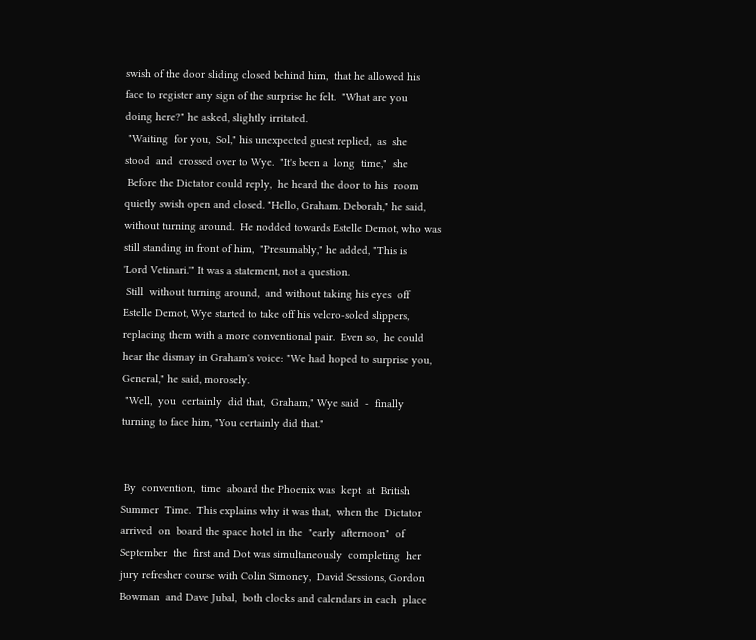swish of the door sliding closed behind him,  that he allowed his
face to register any sign of the surprise he felt.  "What are you
doing here?" he asked, slightly irritated.
 "Waiting  for you,  Sol," his unexpected guest replied,  as  she
stood  and  crossed over to Wye.  "It's been a  long  time,"  she
 Before the Dictator could reply,  he heard the door to his  room
quietly swish open and closed. "Hello, Graham. Deborah," he said,
without turning around.  He nodded towards Estelle Demot, who was
still standing in front of him,  "Presumably," he added, "This is
'Lord Vetinari.'" It was a statement, not a question.
 Still  without turning around,  and without taking his eyes  off
Estelle Demot, Wye started to take off his velcro-soled slippers,
replacing them with a more conventional pair.  Even so,  he could
hear the dismay in Graham's voice: "We had hoped to surprise you,
General," he said, morosely.
 "Well,  you  certainly  did that,  Graham," Wye said  -  finally
turning to face him, "You certainly did that."


 By  convention,  time  aboard the Phoenix was  kept  at  British
Summer  Time.  This explains why it was that,  when the  Dictator
arrived  on  board the space hotel in the  "early  afternoon"  of
September  the  first and Dot was simultaneously  completing  her
jury refresher course with Colin Simoney,  David Sessions, Gordon
Bowman  and Dave Jubal,  both clocks and calendars in each  place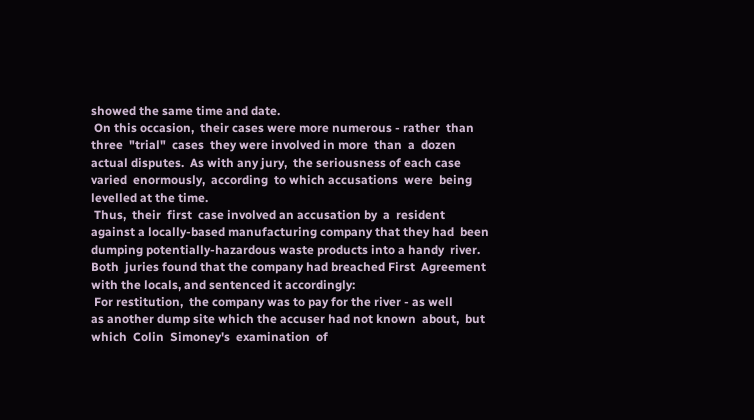showed the same time and date.
 On this occasion,  their cases were more numerous - rather  than
three  "trial"  cases  they were involved in more  than  a  dozen
actual disputes.  As with any jury,  the seriousness of each case
varied  enormously,  according  to which accusations  were  being
levelled at the time.
 Thus,  their  first  case involved an accusation by  a  resident
against a locally-based manufacturing company that they had  been
dumping potentially-hazardous waste products into a handy  river.
Both  juries found that the company had breached First  Agreement
with the locals, and sentenced it accordingly:
 For restitution,  the company was to pay for the river - as well
as another dump site which the accuser had not known  about,  but
which  Colin  Simoney's  examination  of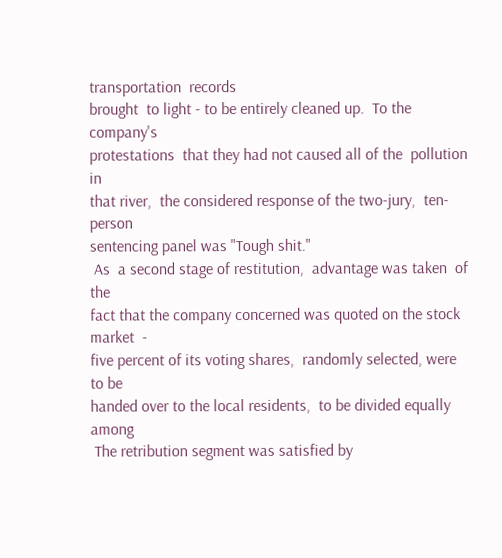transportation  records
brought  to light - to be entirely cleaned up.  To the  company's
protestations  that they had not caused all of the  pollution  in
that river,  the considered response of the two-jury,  ten-person
sentencing panel was "Tough shit."
 As  a second stage of restitution,  advantage was taken  of  the
fact that the company concerned was quoted on the stock market  -
five percent of its voting shares,  randomly selected, were to be
handed over to the local residents,  to be divided equally  among
 The retribution segment was satisfied by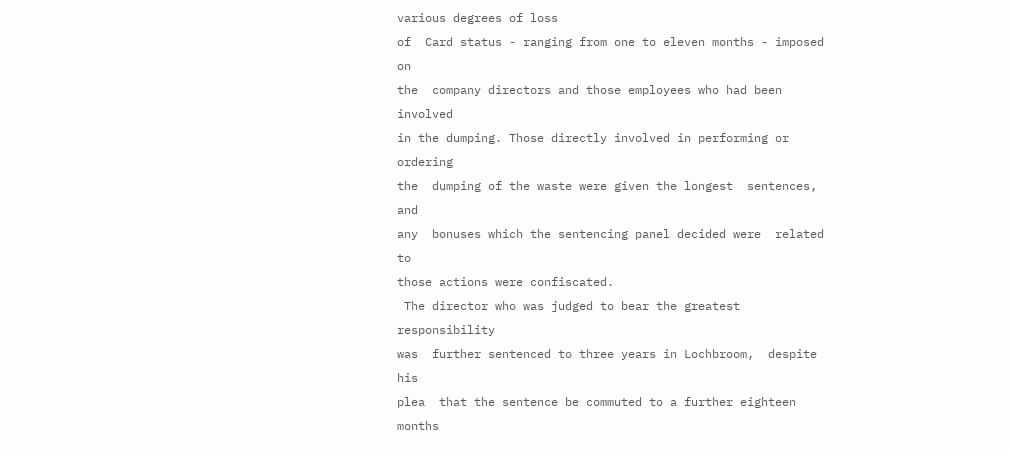various degrees of loss
of  Card status - ranging from one to eleven months - imposed  on
the  company directors and those employees who had been  involved
in the dumping. Those directly involved in performing or ordering
the  dumping of the waste were given the longest  sentences,  and
any  bonuses which the sentencing panel decided were  related  to
those actions were confiscated.
 The director who was judged to bear the greatest  responsibility
was  further sentenced to three years in Lochbroom,  despite  his
plea  that the sentence be commuted to a further eighteen  months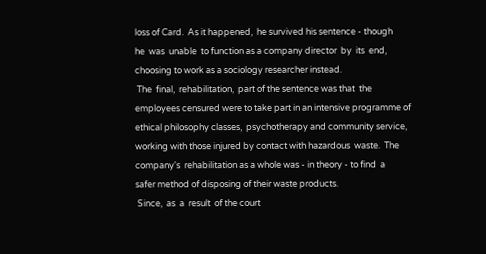loss of Card.  As it happened,  he survived his sentence - though
he  was  unable  to function as a company director  by  its  end,
choosing to work as a sociology researcher instead.
 The  final,  rehabilitation,  part of the sentence was that  the
employees censured were to take part in an intensive programme of
ethical philosophy classes,  psychotherapy and community service,
working with those injured by contact with hazardous  waste.  The
company's  rehabilitation as a whole was - in theory - to find  a
safer method of disposing of their waste products.
 Since,  as  a  result  of the court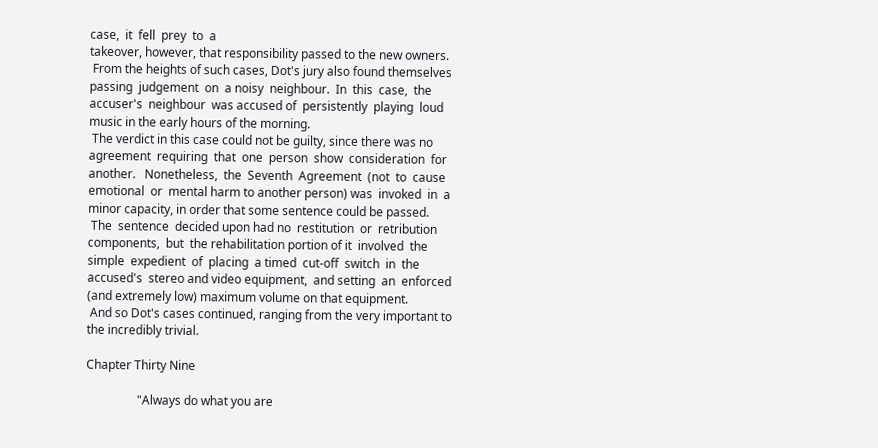case,  it  fell  prey  to  a
takeover, however, that responsibility passed to the new owners.
 From the heights of such cases, Dot's jury also found themselves
passing  judgement  on  a noisy  neighbour.  In  this  case,  the
accuser's  neighbour  was accused of  persistently  playing  loud
music in the early hours of the morning.
 The verdict in this case could not be guilty, since there was no
agreement  requiring  that  one  person  show  consideration  for
another.   Nonetheless,  the  Seventh  Agreement  (not  to  cause
emotional  or  mental harm to another person) was  invoked  in  a
minor capacity, in order that some sentence could be passed.
 The  sentence  decided upon had no  restitution  or  retribution
components,  but  the rehabilitation portion of it  involved  the
simple  expedient  of  placing  a timed  cut-off  switch  in  the
accused's  stereo and video equipment,  and setting  an  enforced
(and extremely low) maximum volume on that equipment.
 And so Dot's cases continued, ranging from the very important to
the incredibly trivial.

Chapter Thirty Nine

                 "Always do what you are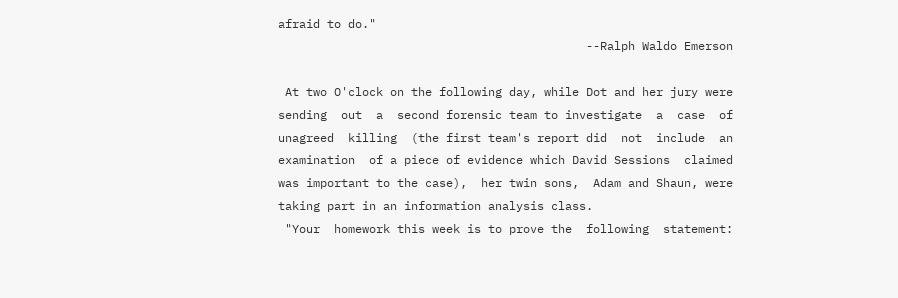afraid to do."
                                            --Ralph Waldo Emerson

 At two O'clock on the following day, while Dot and her jury were
sending  out  a  second forensic team to investigate  a  case  of
unagreed  killing  (the first team's report did  not  include  an
examination  of a piece of evidence which David Sessions  claimed
was important to the case),  her twin sons,  Adam and Shaun, were
taking part in an information analysis class.
 "Your  homework this week is to prove the  following  statement: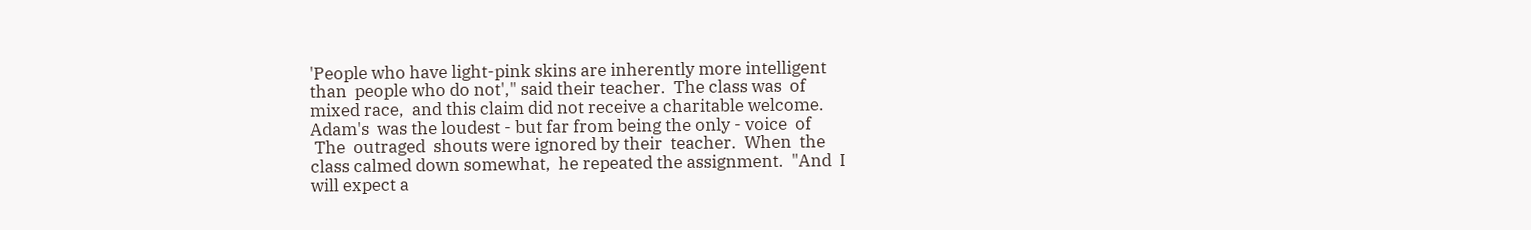'People who have light-pink skins are inherently more intelligent
than  people who do not'," said their teacher.  The class was  of
mixed race,  and this claim did not receive a charitable welcome.
Adam's  was the loudest - but far from being the only - voice  of
 The  outraged  shouts were ignored by their  teacher.  When  the
class calmed down somewhat,  he repeated the assignment.  "And  I
will expect a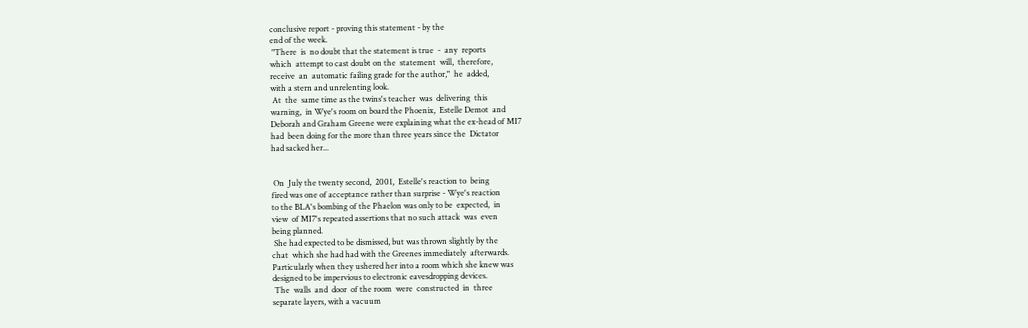conclusive report - proving this statement - by the
end of the week.
 "There  is  no doubt that the statement is true  -  any  reports
which  attempt to cast doubt on the  statement  will,  therefore,
receive  an  automatic failing grade for the author,"  he  added,
with a stern and unrelenting look.
 At  the  same time as the twins's teacher  was  delivering  this
warning,  in Wye's room on board the Phoenix,  Estelle Demot  and
Deborah and Graham Greene were explaining what the ex-head of MI7
had  been doing for the more than three years since the  Dictator
had sacked her...


 On  July the twenty second,  2001,  Estelle's reaction to  being
fired was one of acceptance rather than surprise - Wye's reaction
to the BLA's bombing of the Phaelon was only to be  expected,  in
view  of MI7's repeated assertions that no such attack  was  even
being planned.
 She had expected to be dismissed, but was thrown slightly by the
chat  which she had had with the Greenes immediately  afterwards.
Particularly when they ushered her into a room which she knew was
designed to be impervious to electronic eavesdropping devices.
 The  walls  and  door  of the room  were  constructed  in  three
separate layers, with a vacuum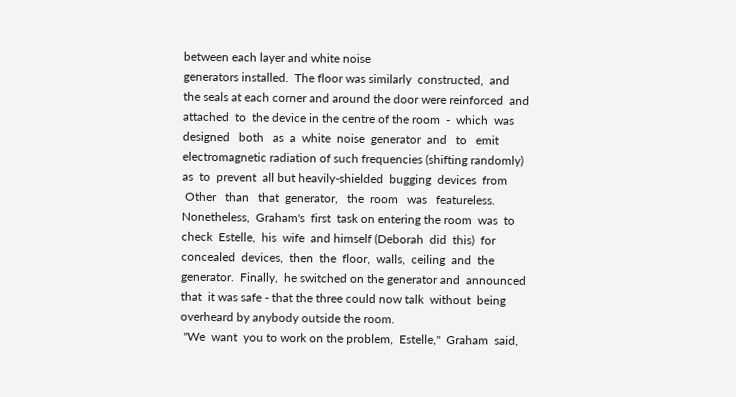between each layer and white noise
generators installed.  The floor was similarly  constructed,  and
the seals at each corner and around the door were reinforced  and
attached  to  the device in the centre of the room  -  which  was
designed   both   as  a  white  noise  generator  and   to   emit
electromagnetic radiation of such frequencies (shifting randomly)
as  to  prevent  all but heavily-shielded  bugging  devices  from
 Other   than   that  generator,   the  room   was   featureless.
Nonetheless,  Graham's  first  task on entering the room  was  to
check  Estelle,  his  wife  and himself (Deborah  did  this)  for
concealed  devices,  then  the  floor,  walls,  ceiling  and  the
generator.  Finally,  he switched on the generator and  announced
that  it was safe - that the three could now talk  without  being
overheard by anybody outside the room.
 "We  want  you to work on the problem,  Estelle,"  Graham  said,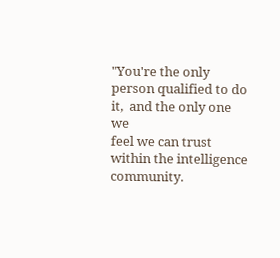"You're the only person qualified to do it,  and the only one  we
feel we can trust within the intelligence community.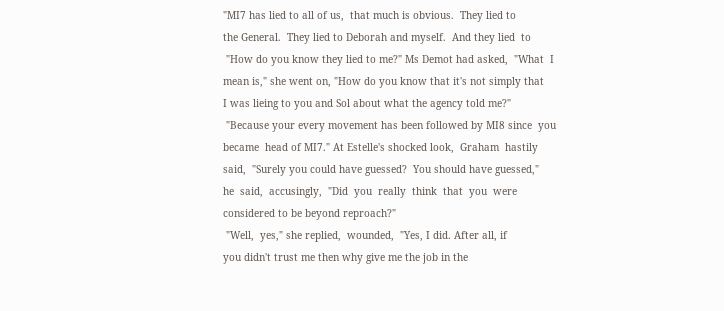"MI7 has lied to all of us,  that much is obvious.  They lied to
the General.  They lied to Deborah and myself.  And they lied  to
 "How do you know they lied to me?" Ms Demot had asked,  "What  I
mean is," she went on, "How do you know that it's not simply that
I was lieing to you and Sol about what the agency told me?"
 "Because your every movement has been followed by MI8 since  you
became  head of MI7." At Estelle's shocked look,  Graham  hastily
said,  "Surely you could have guessed?  You should have guessed,"
he  said,  accusingly,  "Did  you  really  think  that  you  were
considered to be beyond reproach?"
 "Well,  yes," she replied,  wounded,  "Yes, I did. After all, if
you didn't trust me then why give me the job in the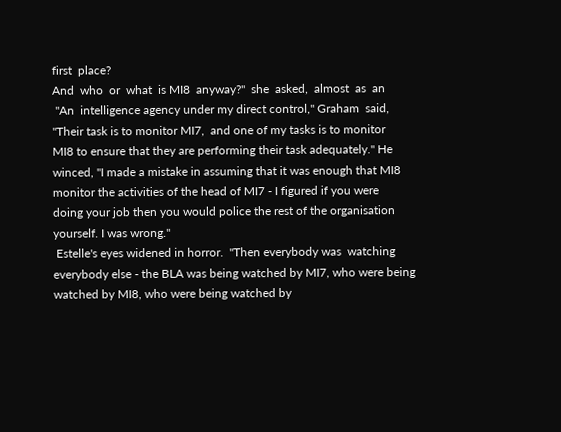first  place?
And  who  or  what  is MI8  anyway?"  she  asked,  almost  as  an
 "An  intelligence agency under my direct control," Graham  said,
"Their task is to monitor MI7,  and one of my tasks is to monitor
MI8 to ensure that they are performing their task adequately." He
winced, "I made a mistake in assuming that it was enough that MI8
monitor the activities of the head of MI7 - I figured if you were
doing your job then you would police the rest of the organisation
yourself. I was wrong."
 Estelle's eyes widened in horror.  "Then everybody was  watching
everybody else - the BLA was being watched by MI7, who were being
watched by MI8, who were being watched by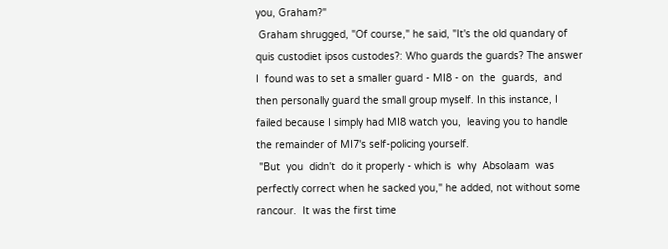you, Graham?"
 Graham shrugged, "Of course," he said, "It's the old quandary of
quis custodiet ipsos custodes?: Who guards the guards? The answer
I  found was to set a smaller guard - MI8 - on  the  guards,  and
then personally guard the small group myself. In this instance, I
failed because I simply had MI8 watch you,  leaving you to handle
the remainder of MI7's self-policing yourself.
 "But  you  didn't  do it properly - which is  why  Absolaam  was
perfectly correct when he sacked you," he added, not without some
rancour.  It was the first time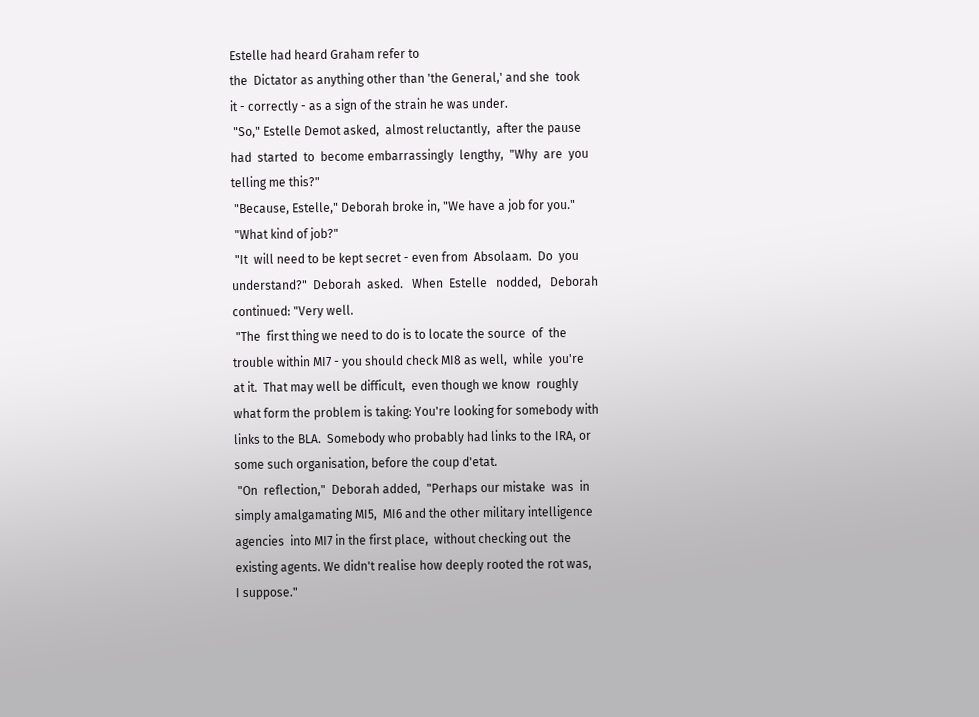Estelle had heard Graham refer to
the  Dictator as anything other than 'the General,' and she  took
it - correctly - as a sign of the strain he was under.
 "So," Estelle Demot asked,  almost reluctantly,  after the pause
had  started  to  become embarrassingly  lengthy,  "Why  are  you
telling me this?"
 "Because, Estelle," Deborah broke in, "We have a job for you."
 "What kind of job?"
 "It  will need to be kept secret - even from  Absolaam.  Do  you
understand?"  Deborah  asked.   When  Estelle   nodded,   Deborah
continued: "Very well.
 "The  first thing we need to do is to locate the source  of  the
trouble within MI7 - you should check MI8 as well,  while  you're
at it.  That may well be difficult,  even though we know  roughly
what form the problem is taking: You're looking for somebody with
links to the BLA.  Somebody who probably had links to the IRA, or
some such organisation, before the coup d'etat.
 "On  reflection,"  Deborah added,  "Perhaps our mistake  was  in
simply amalgamating MI5,  MI6 and the other military intelligence
agencies  into MI7 in the first place,  without checking out  the
existing agents. We didn't realise how deeply rooted the rot was,
I suppose."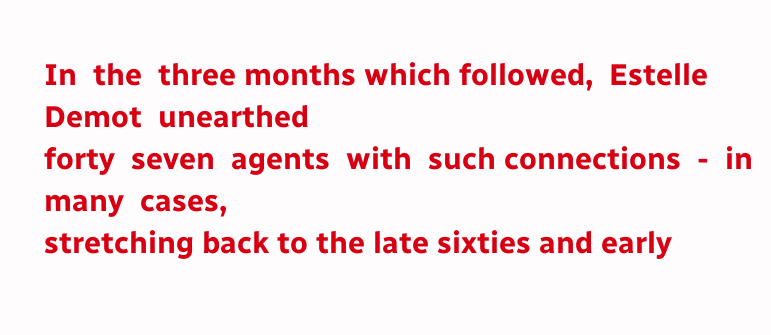In  the  three months which followed,  Estelle  Demot  unearthed
forty  seven  agents  with  such connections  -  in  many  cases,
stretching back to the late sixties and early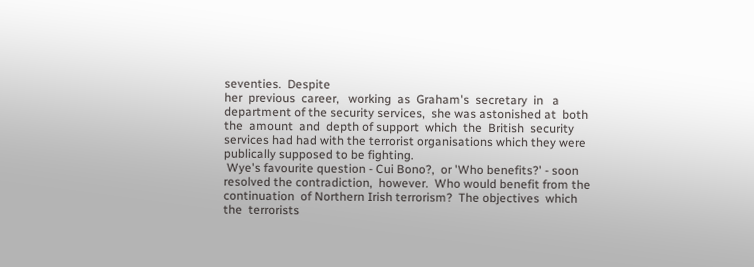seventies.  Despite
her  previous  career,   working  as  Graham's  secretary  in   a
department of the security services,  she was astonished at  both
the  amount  and  depth of support  which  the  British  security
services had had with the terrorist organisations which they were
publically supposed to be fighting.
 Wye's favourite question - Cui Bono?,  or 'Who benefits?' - soon
resolved the contradiction,  however.  Who would benefit from the
continuation  of Northern Irish terrorism?  The objectives  which
the  terrorists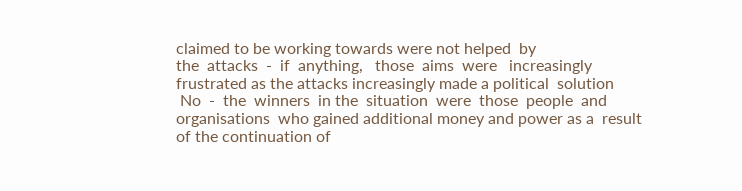claimed to be working towards were not helped  by
the  attacks  -  if  anything,   those  aims  were   increasingly
frustrated as the attacks increasingly made a political  solution
 No  -  the  winners  in the  situation  were  those  people  and
organisations  who gained additional money and power as a  result
of the continuation of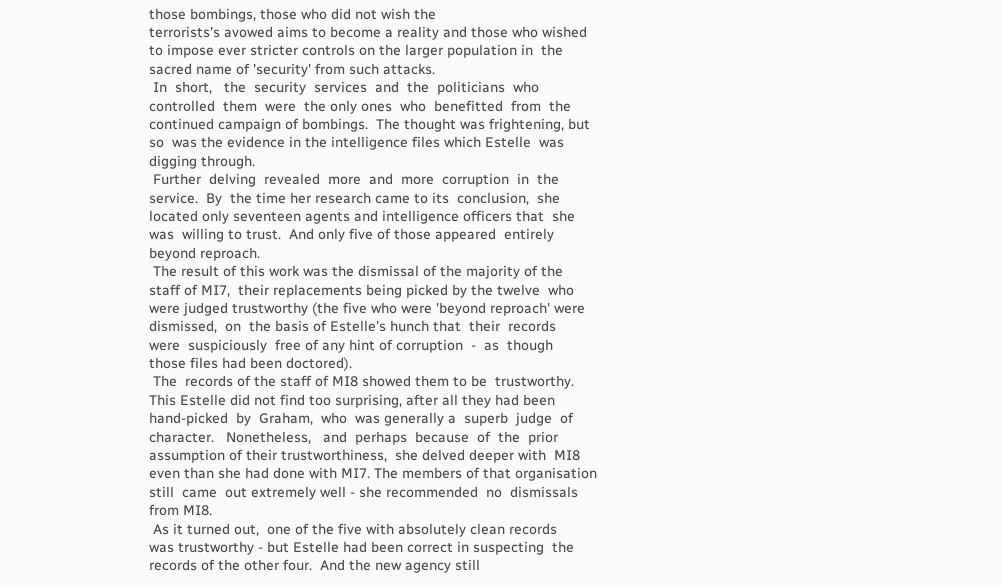those bombings, those who did not wish the
terrorists's avowed aims to become a reality and those who wished
to impose ever stricter controls on the larger population in  the
sacred name of 'security' from such attacks.
 In  short,   the  security  services  and  the  politicians  who
controlled  them  were  the only ones  who  benefitted  from  the
continued campaign of bombings.  The thought was frightening, but
so  was the evidence in the intelligence files which Estelle  was
digging through.
 Further  delving  revealed  more  and  more  corruption  in  the
service.  By  the time her research came to its  conclusion,  she
located only seventeen agents and intelligence officers that  she
was  willing to trust.  And only five of those appeared  entirely
beyond reproach.
 The result of this work was the dismissal of the majority of the
staff of MI7,  their replacements being picked by the twelve  who
were judged trustworthy (the five who were 'beyond reproach' were
dismissed,  on  the basis of Estelle's hunch that  their  records
were  suspiciously  free of any hint of corruption  -  as  though
those files had been doctored).
 The  records of the staff of MI8 showed them to be  trustworthy.
This Estelle did not find too surprising, after all they had been
hand-picked  by  Graham,  who  was generally a  superb  judge  of
character.   Nonetheless,   and  perhaps  because  of  the  prior
assumption of their trustworthiness,  she delved deeper with  MI8
even than she had done with MI7. The members of that organisation
still  came  out extremely well - she recommended  no  dismissals
from MI8.
 As it turned out,  one of the five with absolutely clean records
was trustworthy - but Estelle had been correct in suspecting  the
records of the other four.  And the new agency still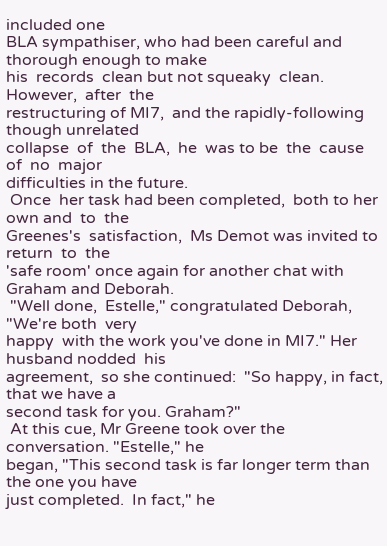included one
BLA sympathiser, who had been careful and thorough enough to make
his  records  clean but not squeaky  clean.  However,  after  the
restructuring of MI7,  and the rapidly-following though unrelated
collapse  of  the  BLA,  he  was to be  the  cause  of  no  major
difficulties in the future.
 Once  her task had been completed,  both to her own and  to  the
Greenes's  satisfaction,  Ms Demot was invited to return  to  the
'safe room' once again for another chat with Graham and Deborah.
 "Well done,  Estelle," congratulated Deborah,  "We're both  very
happy  with the work you've done in MI7." Her husband nodded  his
agreement,  so she continued:  "So happy, in fact, that we have a
second task for you. Graham?"
 At this cue, Mr Greene took over the conversation. "Estelle," he
began, "This second task is far longer term than the one you have
just completed.  In fact," he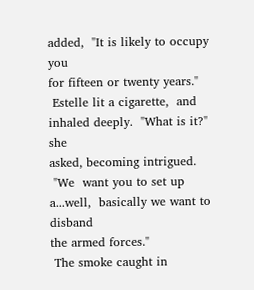added,  "It is likely to occupy you
for fifteen or twenty years."
 Estelle lit a cigarette,  and inhaled deeply.  "What is it?" she
asked, becoming intrigued.
 "We  want you to set up a...well,  basically we want to  disband
the armed forces."
 The smoke caught in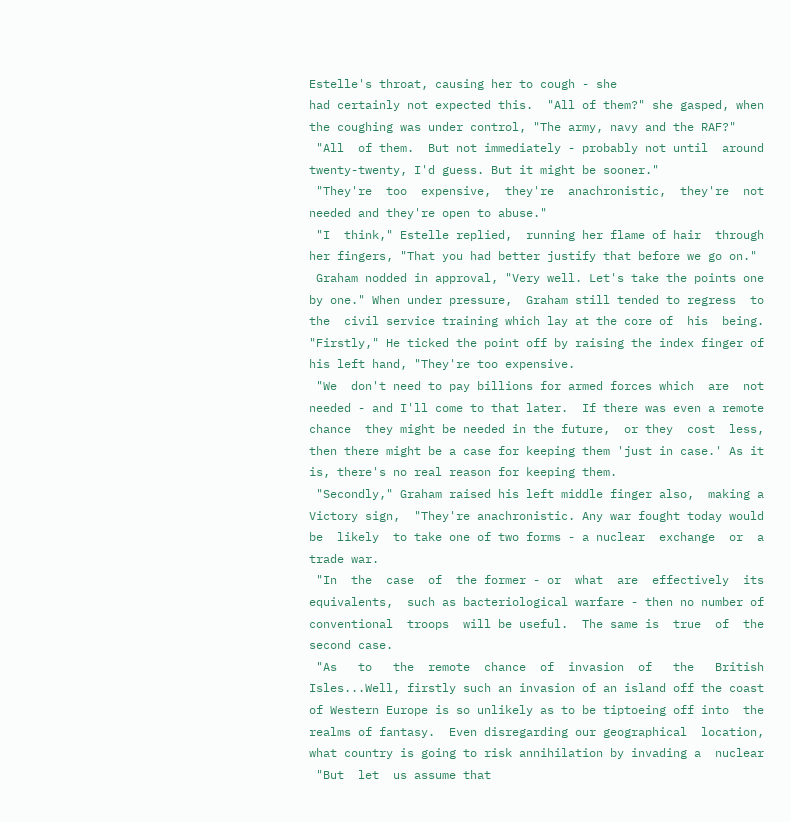Estelle's throat, causing her to cough - she
had certainly not expected this.  "All of them?" she gasped, when
the coughing was under control, "The army, navy and the RAF?"
 "All  of them.  But not immediately - probably not until  around
twenty-twenty, I'd guess. But it might be sooner."
 "They're  too  expensive,  they're  anachronistic,  they're  not
needed and they're open to abuse."
 "I  think," Estelle replied,  running her flame of hair  through
her fingers, "That you had better justify that before we go on."
 Graham nodded in approval, "Very well. Let's take the points one
by one." When under pressure,  Graham still tended to regress  to
the  civil service training which lay at the core of  his  being.
"Firstly," He ticked the point off by raising the index finger of
his left hand, "They're too expensive.
 "We  don't need to pay billions for armed forces which  are  not
needed - and I'll come to that later.  If there was even a remote
chance  they might be needed in the future,  or they  cost  less,
then there might be a case for keeping them 'just in case.' As it
is, there's no real reason for keeping them.
 "Secondly," Graham raised his left middle finger also,  making a
Victory sign,  "They're anachronistic. Any war fought today would
be  likely  to take one of two forms - a nuclear  exchange  or  a
trade war.
 "In  the  case  of  the former - or  what  are  effectively  its
equivalents,  such as bacteriological warfare - then no number of
conventional  troops  will be useful.  The same is  true  of  the
second case.
 "As   to   the  remote  chance  of  invasion  of   the   British
Isles...Well, firstly such an invasion of an island off the coast
of Western Europe is so unlikely as to be tiptoeing off into  the
realms of fantasy.  Even disregarding our geographical  location,
what country is going to risk annihilation by invading a  nuclear
 "But  let  us assume that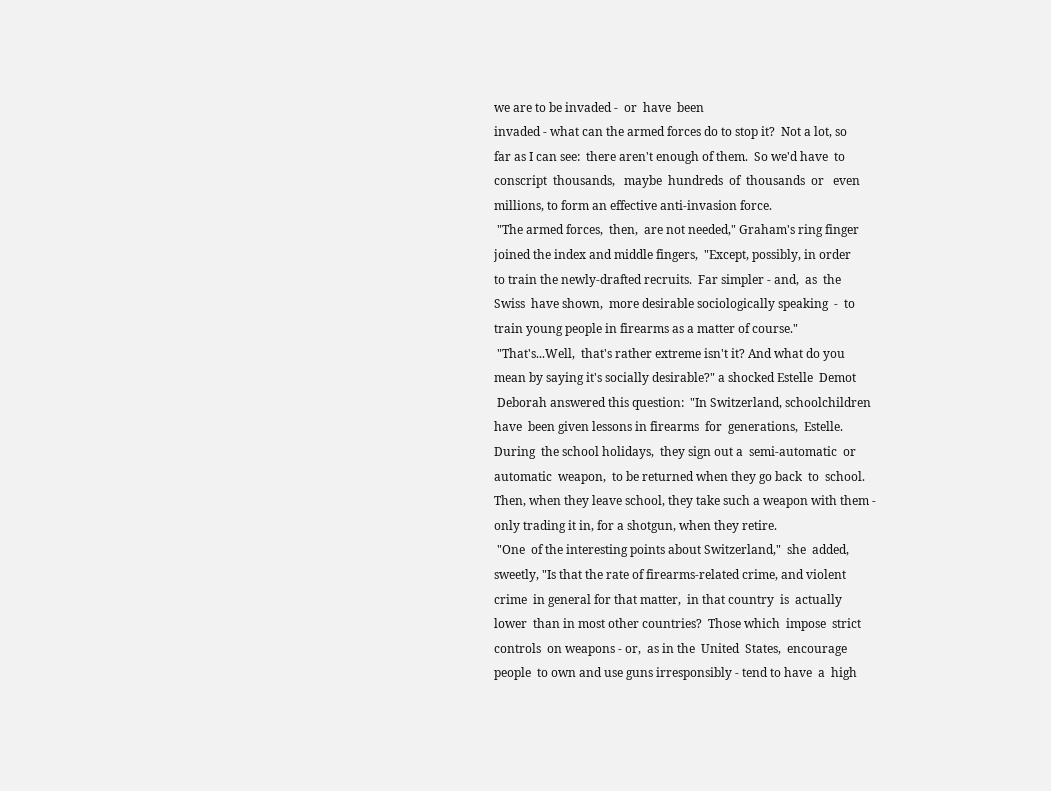we are to be invaded -  or  have  been
invaded - what can the armed forces do to stop it?  Not a lot, so
far as I can see:  there aren't enough of them.  So we'd have  to
conscript  thousands,   maybe  hundreds  of  thousands  or   even
millions, to form an effective anti-invasion force.
 "The armed forces,  then,  are not needed," Graham's ring finger
joined the index and middle fingers,  "Except, possibly, in order
to train the newly-drafted recruits.  Far simpler - and,  as  the
Swiss  have shown,  more desirable sociologically speaking  -  to
train young people in firearms as a matter of course."
 "That's...Well,  that's rather extreme isn't it? And what do you
mean by saying it's socially desirable?" a shocked Estelle  Demot
 Deborah answered this question:  "In Switzerland, schoolchildren
have  been given lessons in firearms  for  generations,  Estelle.
During  the school holidays,  they sign out a  semi-automatic  or
automatic  weapon,  to be returned when they go back  to  school.
Then, when they leave school, they take such a weapon with them -
only trading it in, for a shotgun, when they retire.
 "One  of the interesting points about Switzerland,"  she  added,
sweetly, "Is that the rate of firearms-related crime, and violent
crime  in general for that matter,  in that country  is  actually
lower  than in most other countries?  Those which  impose  strict
controls  on weapons - or,  as in the  United  States,  encourage
people  to own and use guns irresponsibly - tend to have  a  high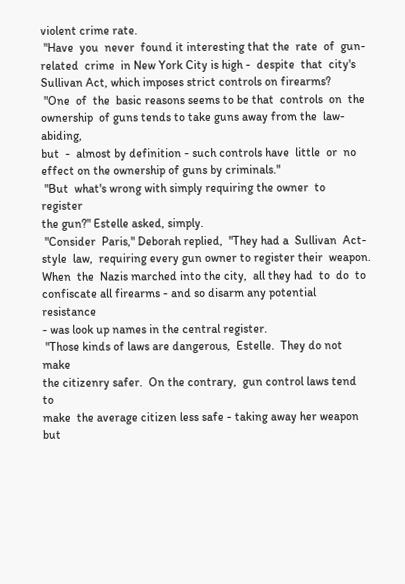violent crime rate.
 "Have  you  never  found it interesting that the  rate  of  gun-
related  crime  in New York City is high -  despite  that  city's
Sullivan Act, which imposes strict controls on firearms?
 "One  of  the  basic reasons seems to be that  controls  on  the
ownership  of guns tends to take guns away from the  law-abiding,
but  -  almost by definition - such controls have  little  or  no
effect on the ownership of guns by criminals."
 "But  what's wrong with simply requiring the owner  to  register
the gun?" Estelle asked, simply.
 "Consider  Paris," Deborah replied,  "They had a  Sullivan  Act-
style  law,  requiring every gun owner to register their  weapon.
When  the  Nazis marched into the city,  all they had  to  do  to
confiscate all firearms - and so disarm any potential  resistance
- was look up names in the central register.
 "Those kinds of laws are dangerous,  Estelle.  They do not  make
the citizenry safer.  On the contrary,  gun control laws tend  to
make  the average citizen less safe - taking away her weapon  but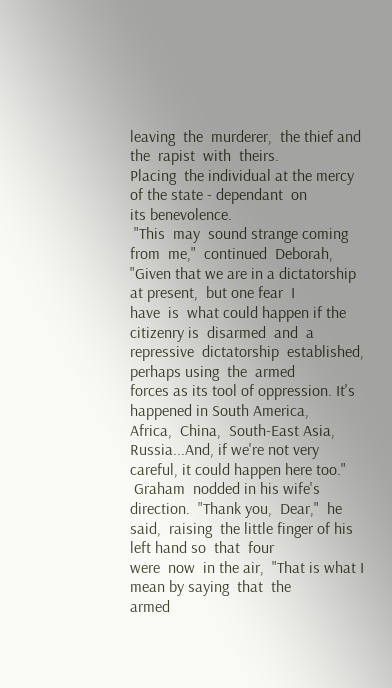leaving  the  murderer,  the thief and the  rapist  with  theirs.
Placing  the individual at the mercy of the state - dependant  on
its benevolence.
 "This  may  sound strange coming from  me,"  continued  Deborah,
"Given that we are in a dictatorship at present,  but one fear  I
have  is  what could happen if the citizenry is  disarmed  and  a
repressive  dictatorship  established,  perhaps using  the  armed
forces as its tool of oppression. It's happened in South America,
Africa,  China,  South-East Asia, Russia...And, if we're not very
careful, it could happen here too."
 Graham  nodded in his wife's direction.  "Thank you,  Dear,"  he
said,  raising  the little finger of his left hand so  that  four
were  now  in the air,  "That is what I mean by saying  that  the
armed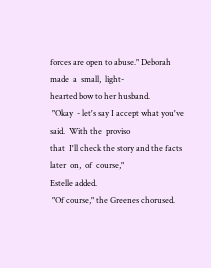forces are open to abuse." Deborah made  a  small,  light-
hearted bow to her husband.
 "Okay  - let's say I accept what you've said.  With the  proviso
that  I'll check the story and the facts later  on,  of  course,"
Estelle added.
 "Of course," the Greenes chorused.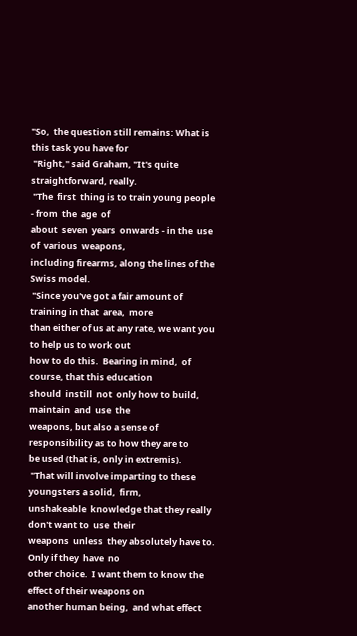"So,  the question still remains: What is this task you have for
 "Right," said Graham, "It's quite straightforward, really.
 "The  first  thing is to train young people - from  the  age  of
about  seven  years  onwards - in the  use  of  various  weapons,
including firearms, along the lines of the Swiss model.
 "Since you've got a fair amount of training in that  area,  more
than either of us at any rate, we want you to help us to work out
how to do this.  Bearing in mind,  of course, that this education
should  instill  not  only how to build,  maintain  and  use  the
weapons, but also a sense of responsibility as to how they are to
be used (that is, only in extremis).
 "That will involve imparting to these youngsters a solid,  firm,
unshakeable  knowledge that they really don't want to  use  their
weapons  unless  they absolutely have to.  Only if they  have  no
other choice.  I want them to know the effect of their weapons on
another human being,  and what effect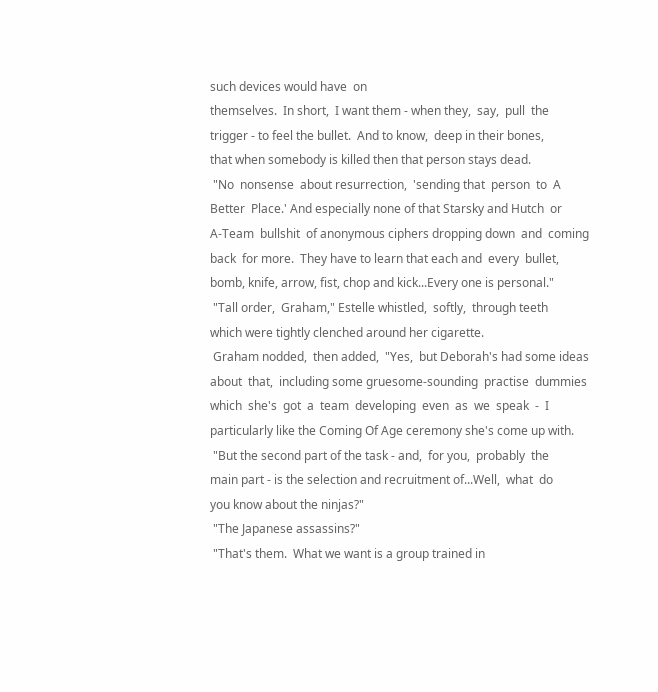such devices would have  on
themselves.  In short,  I want them - when they,  say,  pull  the
trigger - to feel the bullet.  And to know,  deep in their bones,
that when somebody is killed then that person stays dead.
 "No  nonsense  about resurrection,  'sending that  person  to  A
Better  Place.' And especially none of that Starsky and Hutch  or
A-Team  bullshit  of anonymous ciphers dropping down  and  coming
back  for more.  They have to learn that each and  every  bullet,
bomb, knife, arrow, fist, chop and kick...Every one is personal."
 "Tall order,  Graham," Estelle whistled,  softly,  through teeth
which were tightly clenched around her cigarette.
 Graham nodded,  then added,  "Yes,  but Deborah's had some ideas
about  that,  including some gruesome-sounding  practise  dummies
which  she's  got  a  team  developing  even  as  we  speak  -  I
particularly like the Coming Of Age ceremony she's come up with.
 "But the second part of the task - and,  for you,  probably  the
main part - is the selection and recruitment of...Well,  what  do
you know about the ninjas?"
 "The Japanese assassins?"
 "That's them.  What we want is a group trained in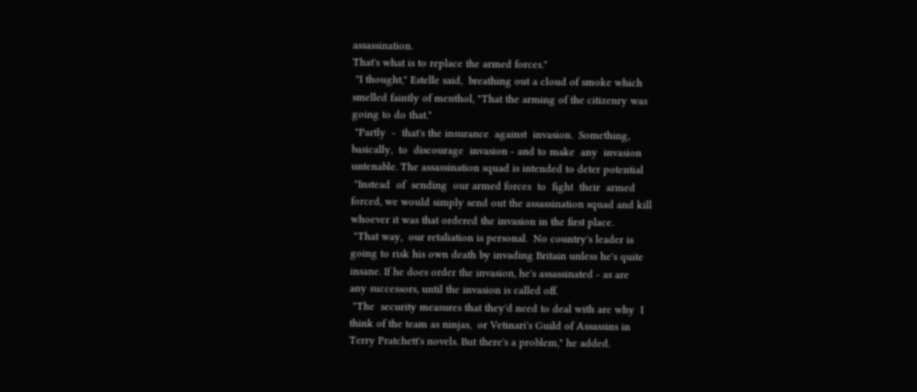assassination.
That's what is to replace the armed forces."
 "I thought," Estelle said,  breathing out a cloud of smoke which
smelled faintly of menthol, "That the arming of the citizenry was
going to do that."
 "Partly  -  that's the insurance  against  invasion.  Something,
basically,  to  discourage  invasion - and to make  any  invasion
untenable. The assassination squad is intended to deter potential
 "Instead  of  sending  our armed forces  to  fight  their  armed
forced, we would simply send out the assassination squad and kill
whoever it was that ordered the invasion in the first place.
 "That way,  our retaliation is personal.  No country's leader is
going to risk his own death by invading Britain unless he's quite
insane. If he does order the invasion, he's assassinated - as are
any successors, until the invasion is called off.
 "The  security measures that they'd need to deal with are why  I
think of the team as ninjas,  or Vetinari's Guild of Assassins in
Terry Pratchett's novels. But there's a problem," he added.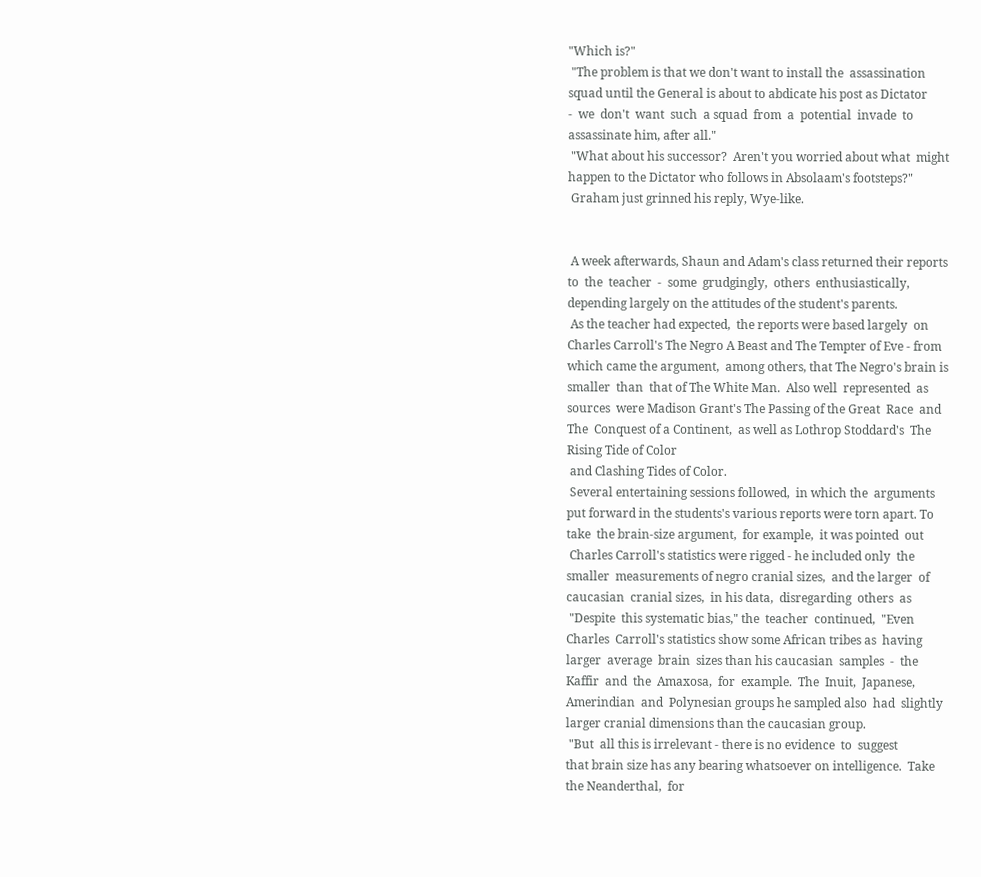"Which is?"
 "The problem is that we don't want to install the  assassination
squad until the General is about to abdicate his post as Dictator
-  we  don't  want  such  a squad  from  a  potential  invade  to
assassinate him, after all."
 "What about his successor?  Aren't you worried about what  might
happen to the Dictator who follows in Absolaam's footsteps?"
 Graham just grinned his reply, Wye-like.


 A week afterwards, Shaun and Adam's class returned their reports
to  the  teacher  -  some  grudgingly,  others  enthusiastically,
depending largely on the attitudes of the student's parents.
 As the teacher had expected,  the reports were based largely  on
Charles Carroll's The Negro A Beast and The Tempter of Eve - from
which came the argument,  among others, that The Negro's brain is
smaller  than  that of The White Man.  Also well  represented  as
sources  were Madison Grant's The Passing of the Great  Race  and
The  Conquest of a Continent,  as well as Lothrop Stoddard's  The
Rising Tide of Color
 and Clashing Tides of Color.
 Several entertaining sessions followed,  in which the  arguments
put forward in the students's various reports were torn apart. To
take  the brain-size argument,  for example,  it was pointed  out
 Charles Carroll's statistics were rigged - he included only  the
smaller  measurements of negro cranial sizes,  and the larger  of
caucasian  cranial sizes,  in his data,  disregarding  others  as
 "Despite  this systematic bias," the  teacher  continued,  "Even
Charles  Carroll's statistics show some African tribes as  having
larger  average  brain  sizes than his caucasian  samples  -  the
Kaffir  and  the  Amaxosa,  for  example.  The  Inuit,  Japanese,
Amerindian  and  Polynesian groups he sampled also  had  slightly
larger cranial dimensions than the caucasian group.
 "But  all this is irrelevant - there is no evidence  to  suggest
that brain size has any bearing whatsoever on intelligence.  Take
the Neanderthal,  for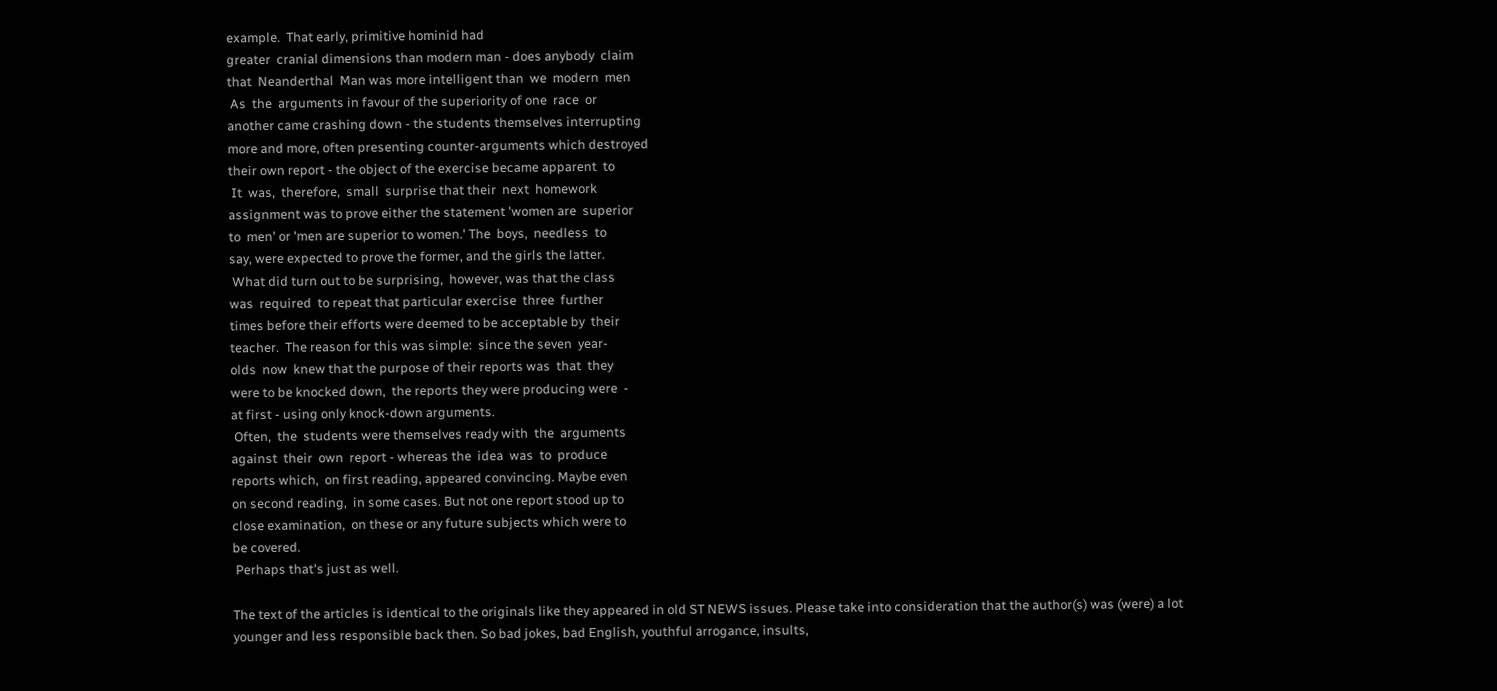example.  That early, primitive hominid had
greater  cranial dimensions than modern man - does anybody  claim
that  Neanderthal  Man was more intelligent than  we  modern  men
 As  the  arguments in favour of the superiority of one  race  or
another came crashing down - the students themselves interrupting
more and more, often presenting counter-arguments which destroyed
their own report - the object of the exercise became apparent  to
 It  was,  therefore,  small  surprise that their  next  homework
assignment was to prove either the statement 'women are  superior
to  men' or 'men are superior to women.' The  boys,  needless  to
say, were expected to prove the former, and the girls the latter.
 What did turn out to be surprising,  however, was that the class
was  required  to repeat that particular exercise  three  further
times before their efforts were deemed to be acceptable by  their
teacher.  The reason for this was simple:  since the seven  year-
olds  now  knew that the purpose of their reports was  that  they
were to be knocked down,  the reports they were producing were  -
at first - using only knock-down arguments.
 Often,  the  students were themselves ready with  the  arguments
against  their  own  report - whereas the  idea  was  to  produce
reports which,  on first reading, appeared convincing. Maybe even
on second reading,  in some cases. But not one report stood up to
close examination,  on these or any future subjects which were to
be covered.
 Perhaps that's just as well.

The text of the articles is identical to the originals like they appeared in old ST NEWS issues. Please take into consideration that the author(s) was (were) a lot younger and less responsible back then. So bad jokes, bad English, youthful arrogance, insults,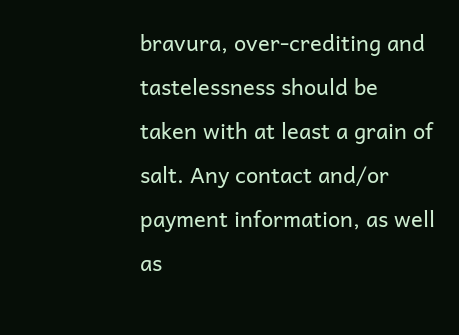bravura, over-crediting and tastelessness should be taken with at least a grain of salt. Any contact and/or payment information, as well as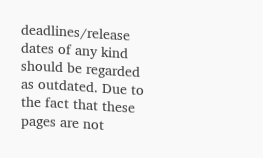deadlines/release dates of any kind should be regarded as outdated. Due to the fact that these pages are not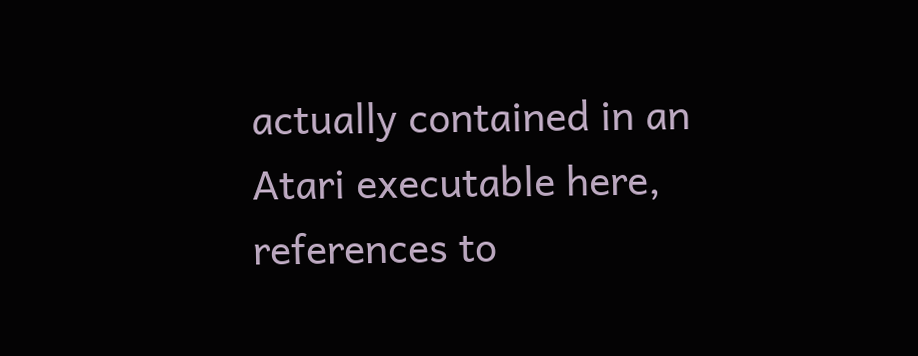actually contained in an Atari executable here, references to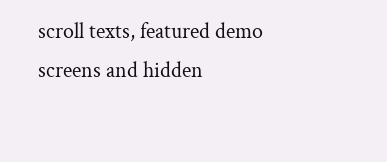scroll texts, featured demo screens and hidden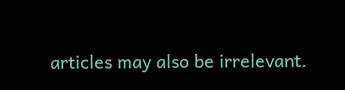articles may also be irrelevant.